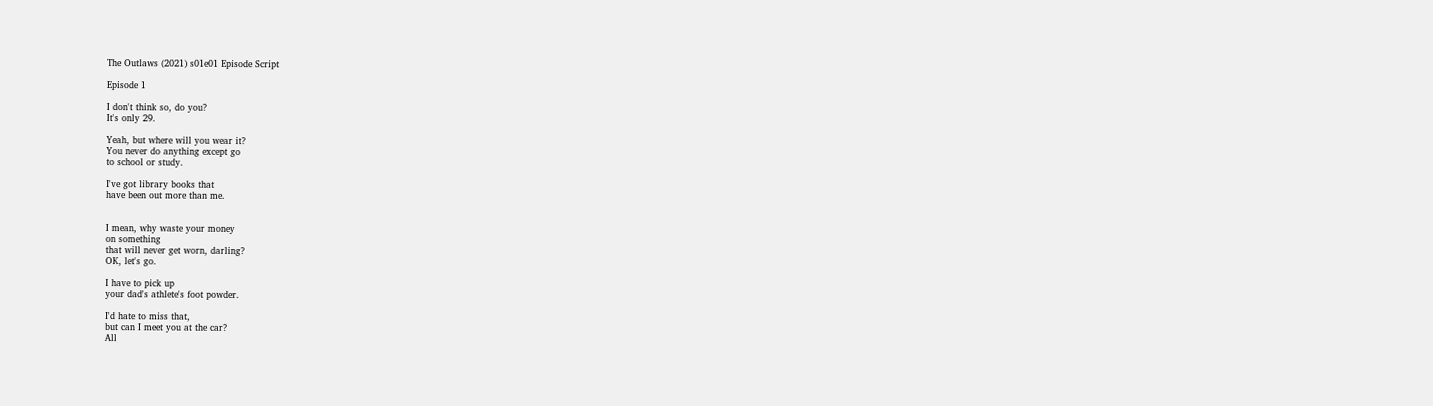The Outlaws (2021) s01e01 Episode Script

Episode 1

I don't think so, do you?
It's only 29.

Yeah, but where will you wear it?
You never do anything except go
to school or study.

I've got library books that
have been out more than me.


I mean, why waste your money
on something
that will never get worn, darling?
OK, let's go.

I have to pick up
your dad's athlete's foot powder.

I'd hate to miss that,
but can I meet you at the car?
All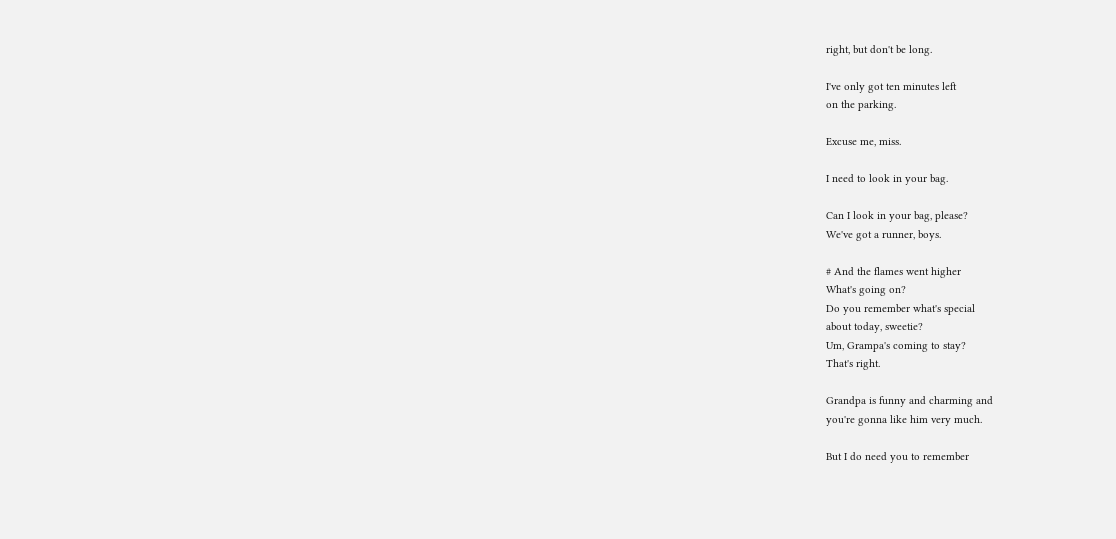right, but don't be long.

I've only got ten minutes left
on the parking.

Excuse me, miss.

I need to look in your bag.

Can I look in your bag, please?
We've got a runner, boys.

# And the flames went higher
What's going on?
Do you remember what's special
about today, sweetie?
Um, Grampa's coming to stay?
That's right.

Grandpa is funny and charming and
you're gonna like him very much.

But I do need you to remember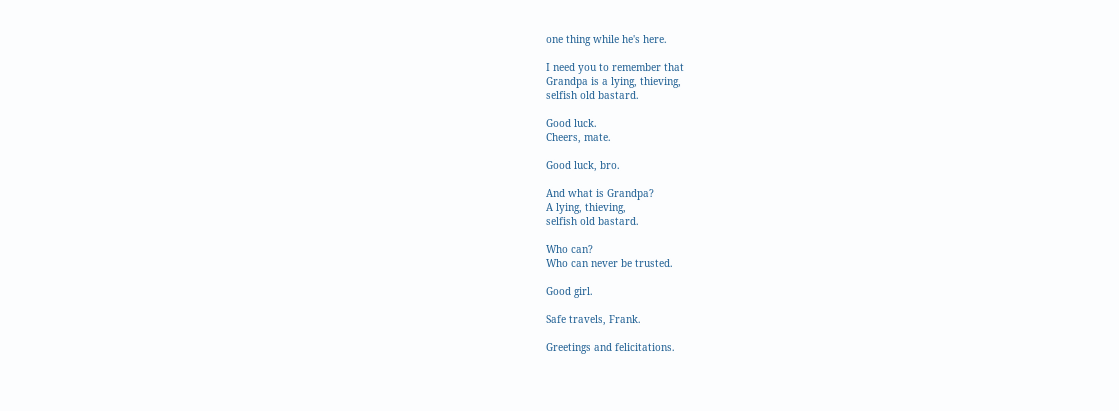one thing while he's here.

I need you to remember that
Grandpa is a lying, thieving,
selfish old bastard.

Good luck.
Cheers, mate.

Good luck, bro.

And what is Grandpa?
A lying, thieving,
selfish old bastard.

Who can?
Who can never be trusted.

Good girl.

Safe travels, Frank.

Greetings and felicitations.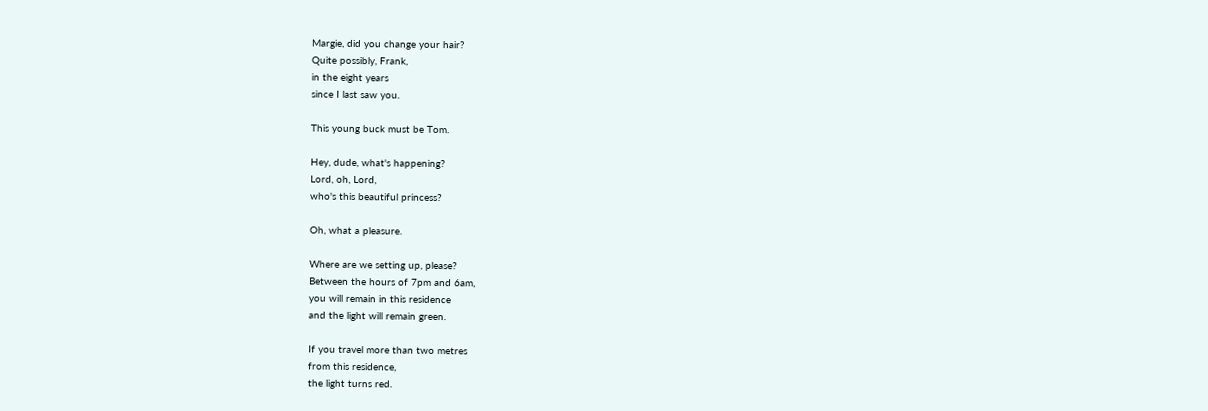Margie, did you change your hair?
Quite possibly, Frank,
in the eight years
since I last saw you.

This young buck must be Tom.

Hey, dude, what's happening?
Lord, oh, Lord,
who's this beautiful princess?

Oh, what a pleasure.

Where are we setting up, please?
Between the hours of 7pm and 6am,
you will remain in this residence
and the light will remain green.

If you travel more than two metres
from this residence,
the light turns red.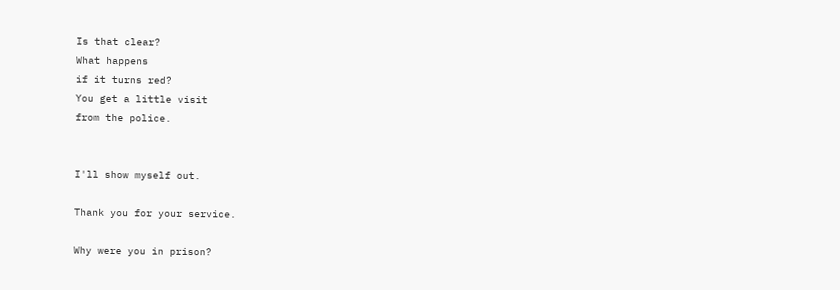Is that clear?
What happens
if it turns red?
You get a little visit
from the police.


I'll show myself out.

Thank you for your service.

Why were you in prison?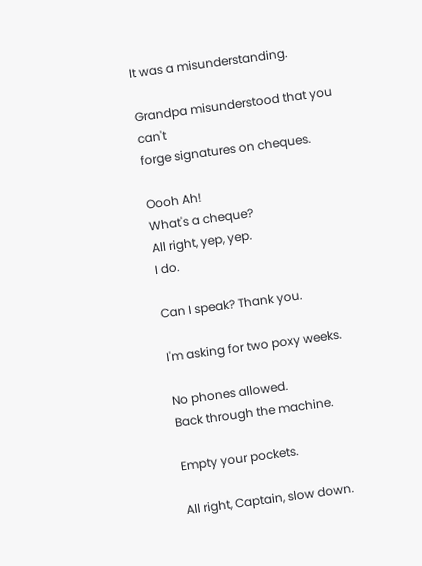It was a misunderstanding.

Grandpa misunderstood that you can't
forge signatures on cheques.

Oooh Ah!
What's a cheque?
All right, yep, yep.
I do.

Can I speak? Thank you.

I'm asking for two poxy weeks.

No phones allowed.
Back through the machine.

Empty your pockets.

All right, Captain, slow down.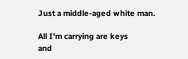Just a middle-aged white man.

All I'm carrying are keys
and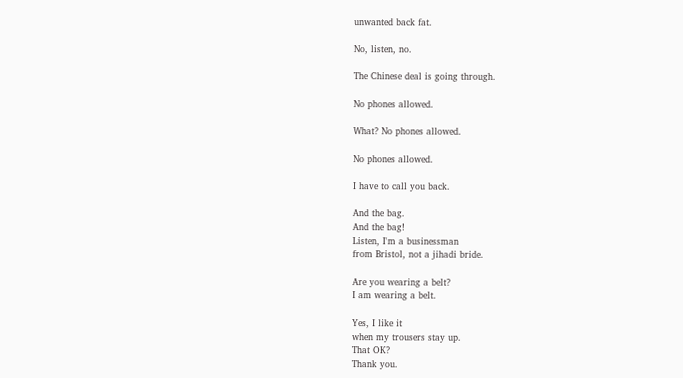unwanted back fat.

No, listen, no.

The Chinese deal is going through.

No phones allowed.

What? No phones allowed.

No phones allowed.

I have to call you back.

And the bag.
And the bag!
Listen, I'm a businessman
from Bristol, not a jihadi bride.

Are you wearing a belt?
I am wearing a belt.

Yes, I like it
when my trousers stay up.
That OK?
Thank you.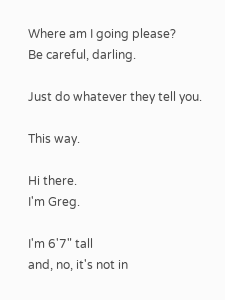Where am I going please?
Be careful, darling.

Just do whatever they tell you.

This way.

Hi there.
I'm Greg.

I'm 6'7" tall
and, no, it's not in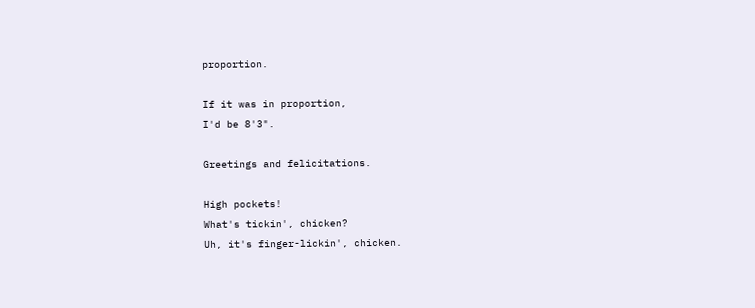proportion.

If it was in proportion,
I'd be 8'3".

Greetings and felicitations.

High pockets!
What's tickin', chicken?
Uh, it's finger-lickin', chicken.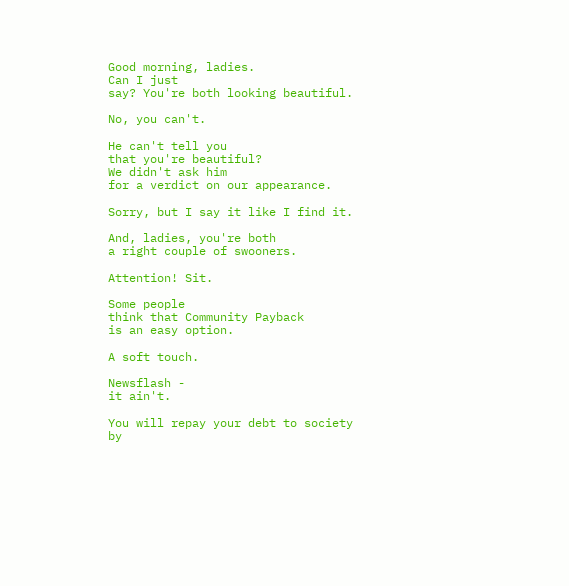Good morning, ladies.
Can I just
say? You're both looking beautiful.

No, you can't.

He can't tell you
that you're beautiful?
We didn't ask him
for a verdict on our appearance.

Sorry, but I say it like I find it.

And, ladies, you're both
a right couple of swooners.

Attention! Sit.

Some people
think that Community Payback
is an easy option.

A soft touch.

Newsflash -
it ain't.

You will repay your debt to society
by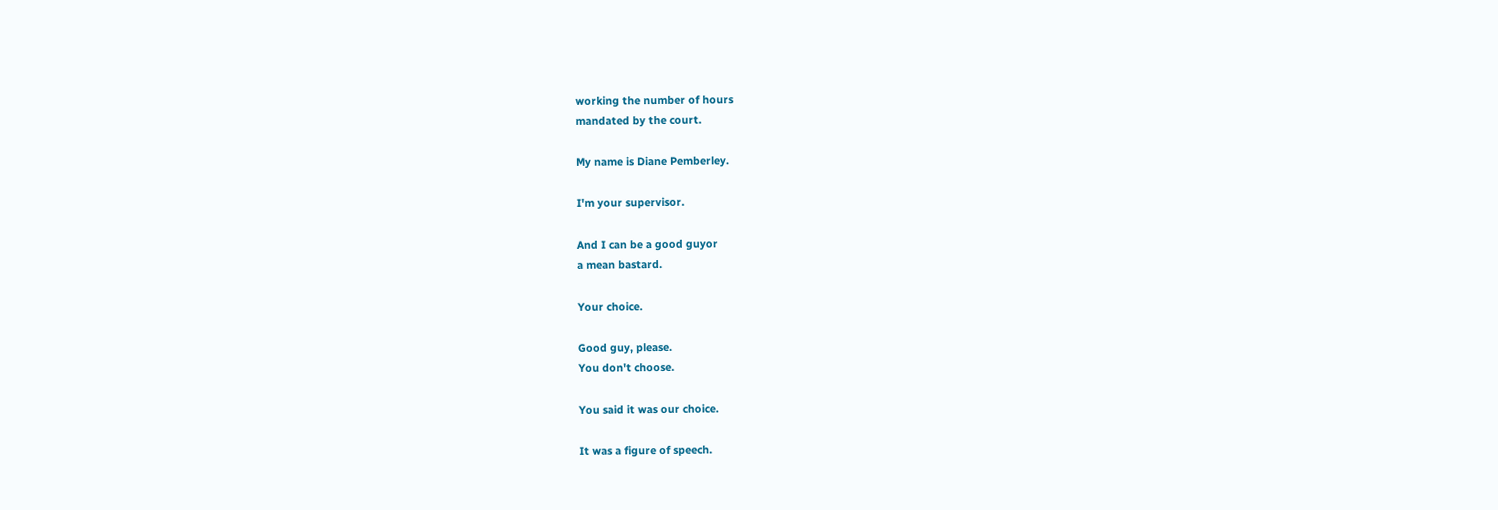working the number of hours
mandated by the court.

My name is Diane Pemberley.

I'm your supervisor.

And I can be a good guyor
a mean bastard.

Your choice.

Good guy, please.
You don't choose.

You said it was our choice.

It was a figure of speech.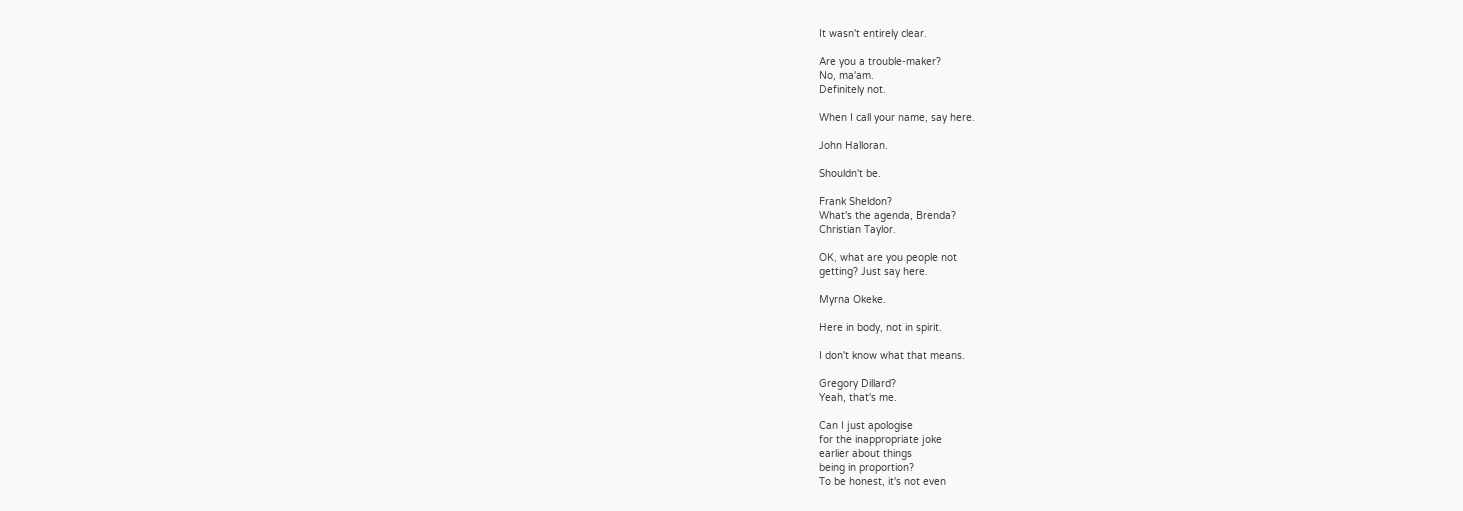It wasn't entirely clear.

Are you a trouble-maker?
No, ma'am.
Definitely not.

When I call your name, say here.

John Halloran.

Shouldn't be.

Frank Sheldon?
What's the agenda, Brenda?
Christian Taylor.

OK, what are you people not
getting? Just say here.

Myrna Okeke.

Here in body, not in spirit.

I don't know what that means.

Gregory Dillard?
Yeah, that's me.

Can I just apologise
for the inappropriate joke
earlier about things
being in proportion?
To be honest, it's not even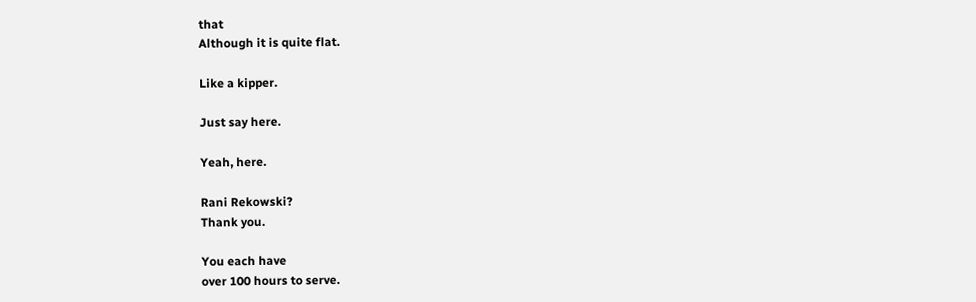that
Although it is quite flat.

Like a kipper.

Just say here.

Yeah, here.

Rani Rekowski?
Thank you.

You each have
over 100 hours to serve.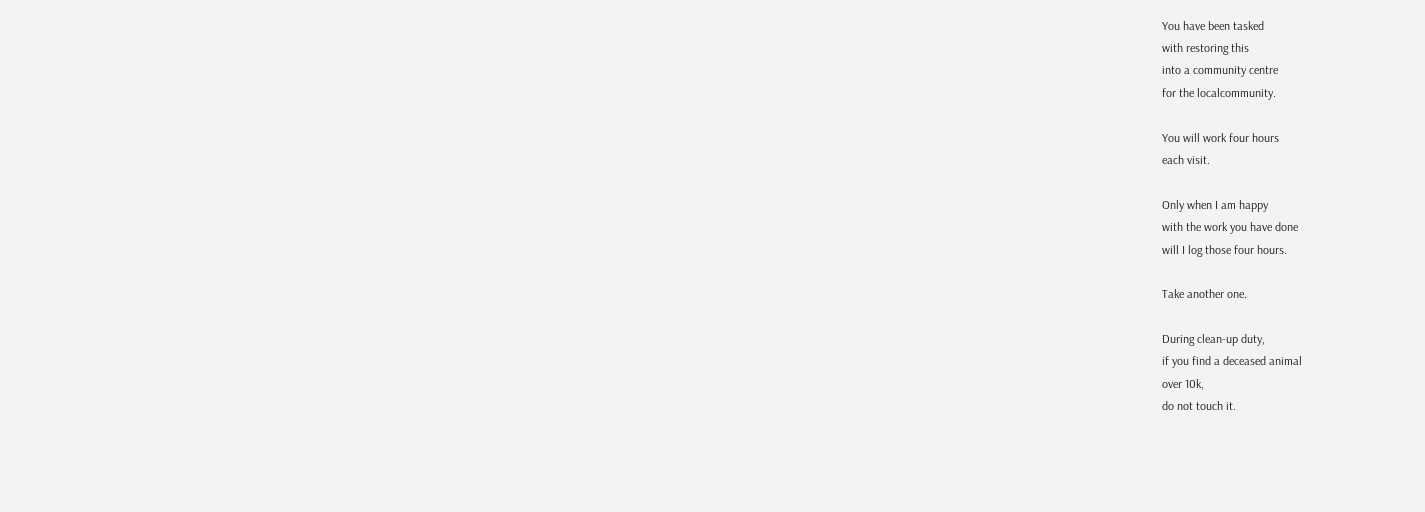You have been tasked
with restoring this
into a community centre
for the localcommunity.

You will work four hours
each visit.

Only when I am happy
with the work you have done
will I log those four hours.

Take another one.

During clean-up duty,
if you find a deceased animal
over 10k,
do not touch it.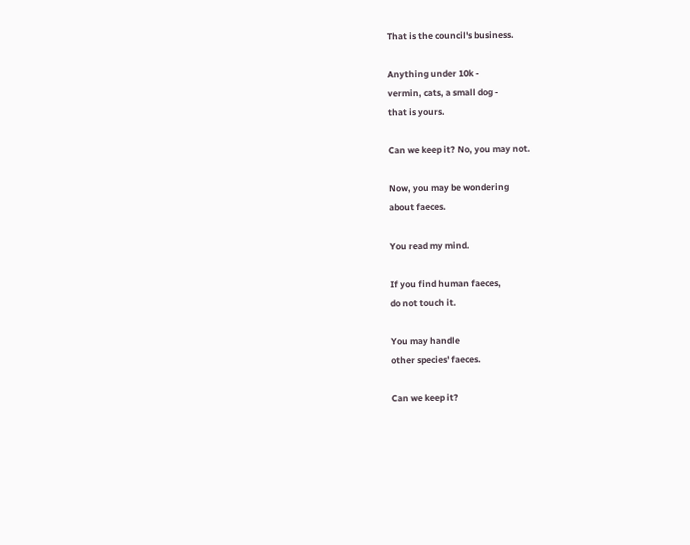That is the council's business.

Anything under 10k -
vermin, cats, a small dog -
that is yours.

Can we keep it? No, you may not.

Now, you may be wondering
about faeces.

You read my mind.

If you find human faeces,
do not touch it.

You may handle
other species' faeces.

Can we keep it?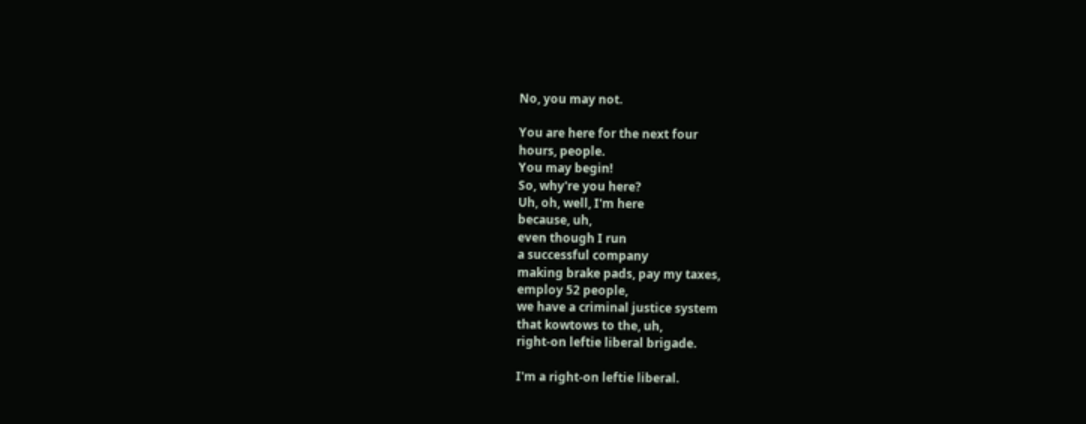No, you may not.

You are here for the next four
hours, people.
You may begin!
So, why're you here?
Uh, oh, well, I'm here
because, uh,
even though I run
a successful company
making brake pads, pay my taxes,
employ 52 people,
we have a criminal justice system
that kowtows to the, uh,
right-on leftie liberal brigade.

I'm a right-on leftie liberal.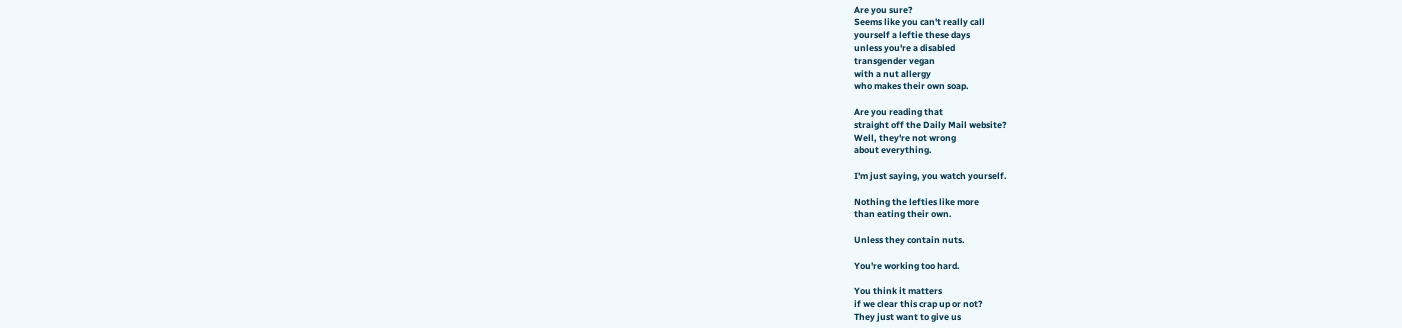Are you sure?
Seems like you can't really call
yourself a leftie these days
unless you're a disabled
transgender vegan
with a nut allergy
who makes their own soap.

Are you reading that
straight off the Daily Mail website?
Well, they're not wrong
about everything.

I'm just saying, you watch yourself.

Nothing the lefties like more
than eating their own.

Unless they contain nuts.

You're working too hard.

You think it matters
if we clear this crap up or not?
They just want to give us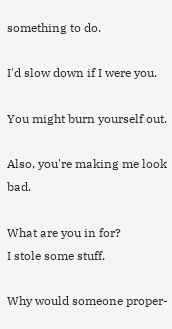something to do.

I'd slow down if I were you.

You might burn yourself out.

Also, you're making me look bad.

What are you in for?
I stole some stuff.

Why would someone proper-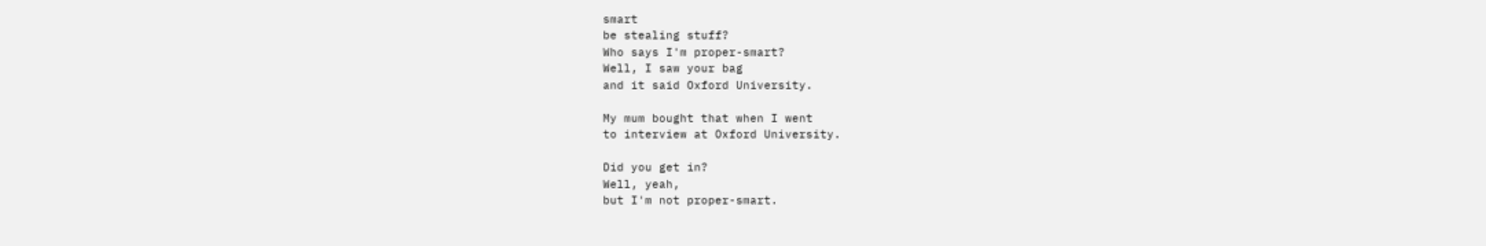smart
be stealing stuff?
Who says I'm proper-smart?
Well, I saw your bag
and it said Oxford University.

My mum bought that when I went
to interview at Oxford University.

Did you get in?
Well, yeah,
but I'm not proper-smart.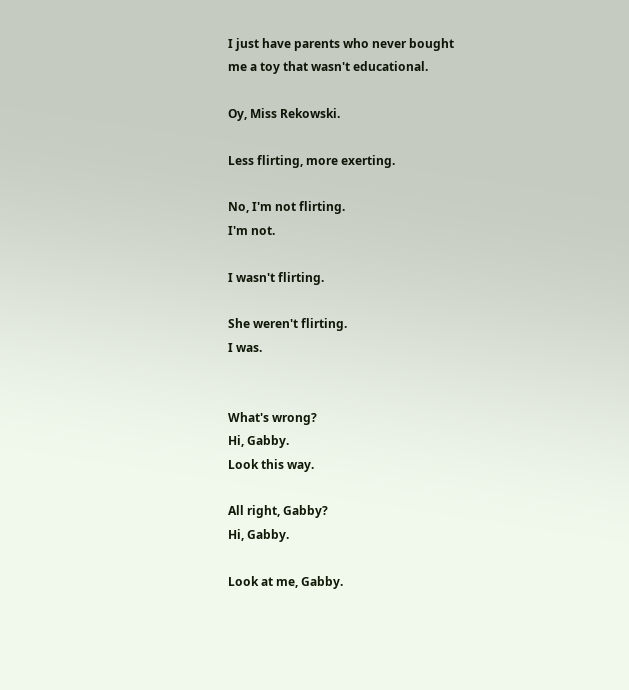I just have parents who never bought
me a toy that wasn't educational.

Oy, Miss Rekowski.

Less flirting, more exerting.

No, I'm not flirting.
I'm not.

I wasn't flirting.

She weren't flirting.
I was.


What's wrong?
Hi, Gabby.
Look this way.

All right, Gabby?
Hi, Gabby.

Look at me, Gabby.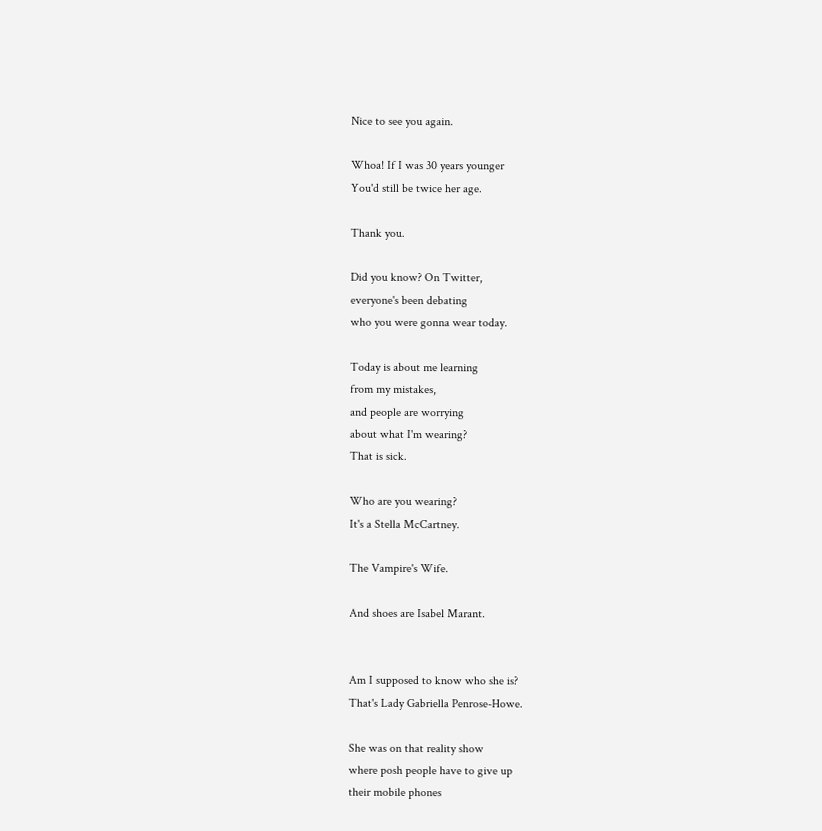Nice to see you again.

Whoa! If I was 30 years younger
You'd still be twice her age.

Thank you.

Did you know? On Twitter,
everyone's been debating
who you were gonna wear today.

Today is about me learning
from my mistakes,
and people are worrying
about what I'm wearing?
That is sick.

Who are you wearing?
It's a Stella McCartney.

The Vampire's Wife.

And shoes are Isabel Marant.


Am I supposed to know who she is?
That's Lady Gabriella Penrose-Howe.

She was on that reality show
where posh people have to give up
their mobile phones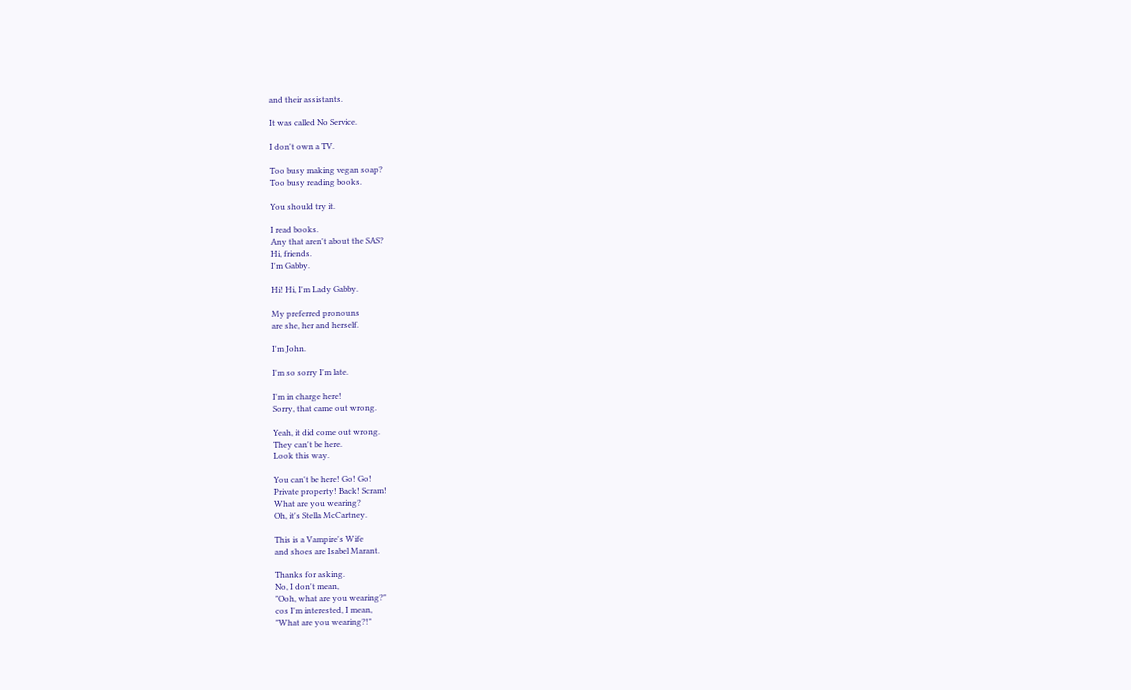and their assistants.

It was called No Service.

I don't own a TV.

Too busy making vegan soap?
Too busy reading books.

You should try it.

I read books.
Any that aren't about the SAS?
Hi, friends.
I'm Gabby.

Hi! Hi, I'm Lady Gabby.

My preferred pronouns
are she, her and herself.

I'm John.

I'm so sorry I'm late.

I'm in charge here!
Sorry, that came out wrong.

Yeah, it did come out wrong.
They can't be here.
Look this way.

You can't be here! Go! Go!
Private property! Back! Scram!
What are you wearing?
Oh, it's Stella McCartney.

This is a Vampire's Wife
and shoes are Isabel Marant.

Thanks for asking.
No, I don't mean,
"Ooh, what are you wearing?"
cos I'm interested, I mean,
"What are you wearing?!"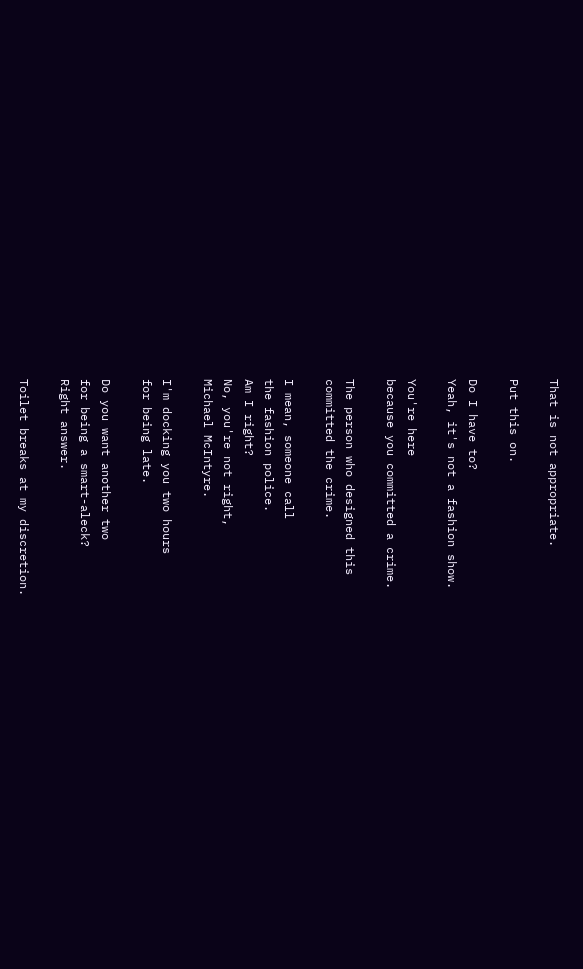That is not appropriate.

Put this on.

Do I have to?
Yeah, it's not a fashion show.

You're here
because you committed a crime.

The person who designed this
committed the crime.

I mean, someone call
the fashion police.
Am I right?
No, you're not right,
Michael McIntyre.

I'm docking you two hours
for being late.

Do you want another two
for being a smart-aleck?
Right answer.

Toilet breaks at my discretion.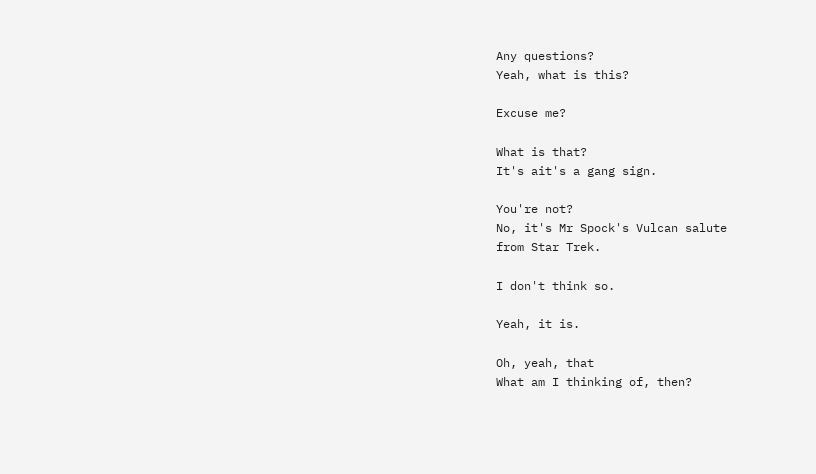Any questions?
Yeah, what is this?

Excuse me?

What is that?
It's ait's a gang sign.

You're not?
No, it's Mr Spock's Vulcan salute
from Star Trek.

I don't think so.

Yeah, it is.

Oh, yeah, that
What am I thinking of, then?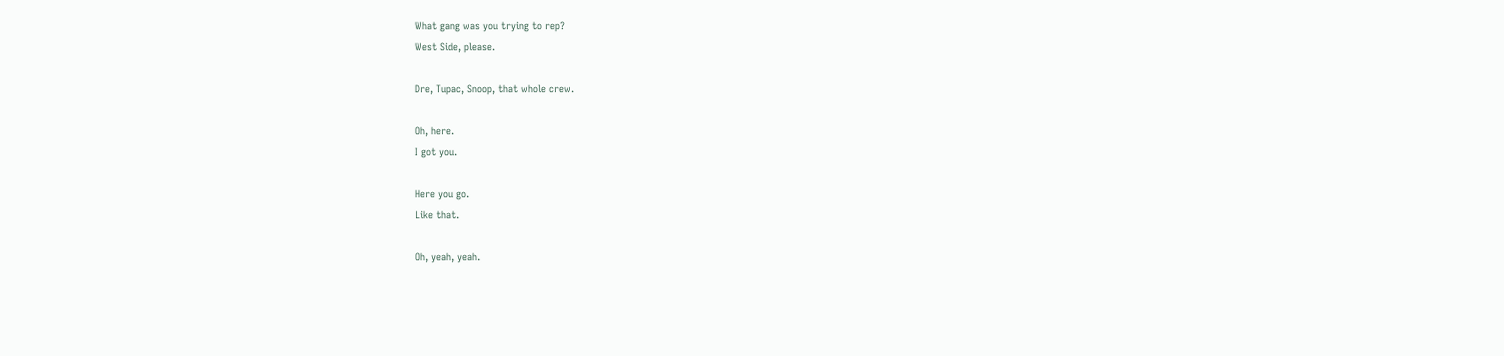What gang was you trying to rep?
West Side, please.

Dre, Tupac, Snoop, that whole crew.

Oh, here.
I got you.

Here you go.
Like that.

Oh, yeah, yeah.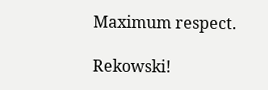Maximum respect.

Rekowski!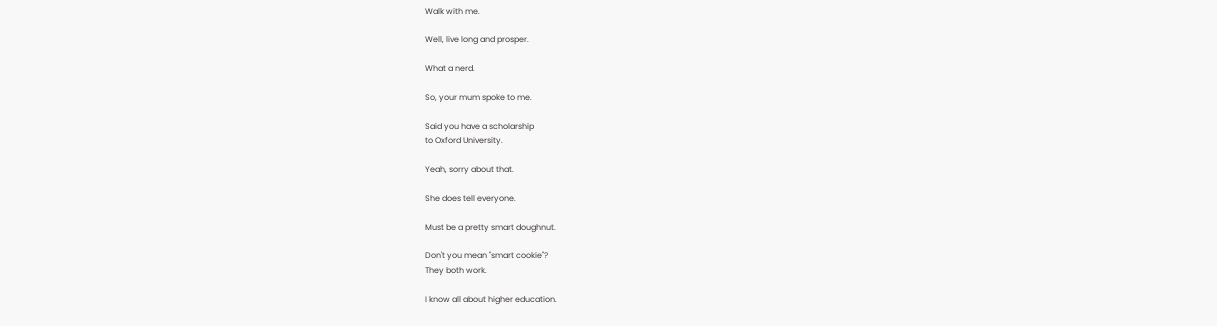Walk with me.

Well, live long and prosper.

What a nerd.

So, your mum spoke to me.

Said you have a scholarship
to Oxford University.

Yeah, sorry about that.

She does tell everyone.

Must be a pretty smart doughnut.

Don't you mean "smart cookie"?
They both work.

I know all about higher education.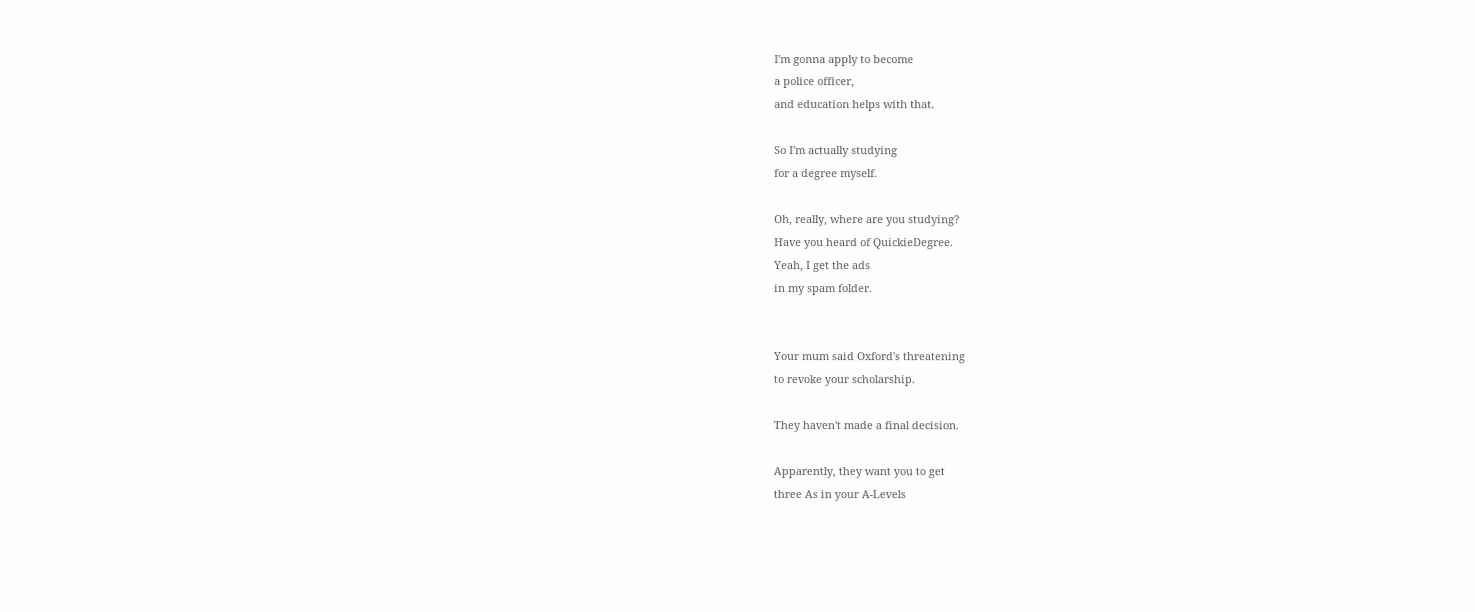I'm gonna apply to become
a police officer,
and education helps with that.

So I'm actually studying
for a degree myself.

Oh, really, where are you studying?
Have you heard of QuickieDegree.
Yeah, I get the ads
in my spam folder.


Your mum said Oxford's threatening
to revoke your scholarship.

They haven't made a final decision.

Apparently, they want you to get
three As in your A-Levels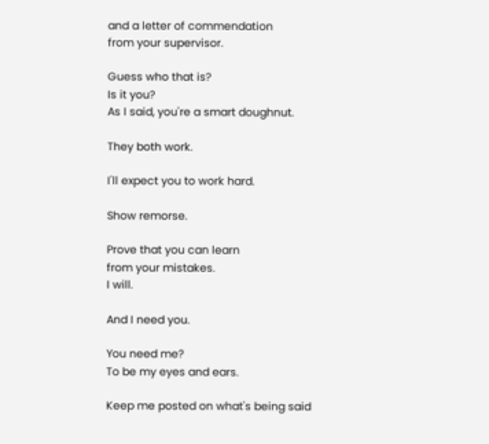and a letter of commendation
from your supervisor.

Guess who that is?
Is it you?
As I said, you're a smart doughnut.

They both work.

I'll expect you to work hard.

Show remorse.

Prove that you can learn
from your mistakes.
I will.

And I need you.

You need me?
To be my eyes and ears.

Keep me posted on what's being said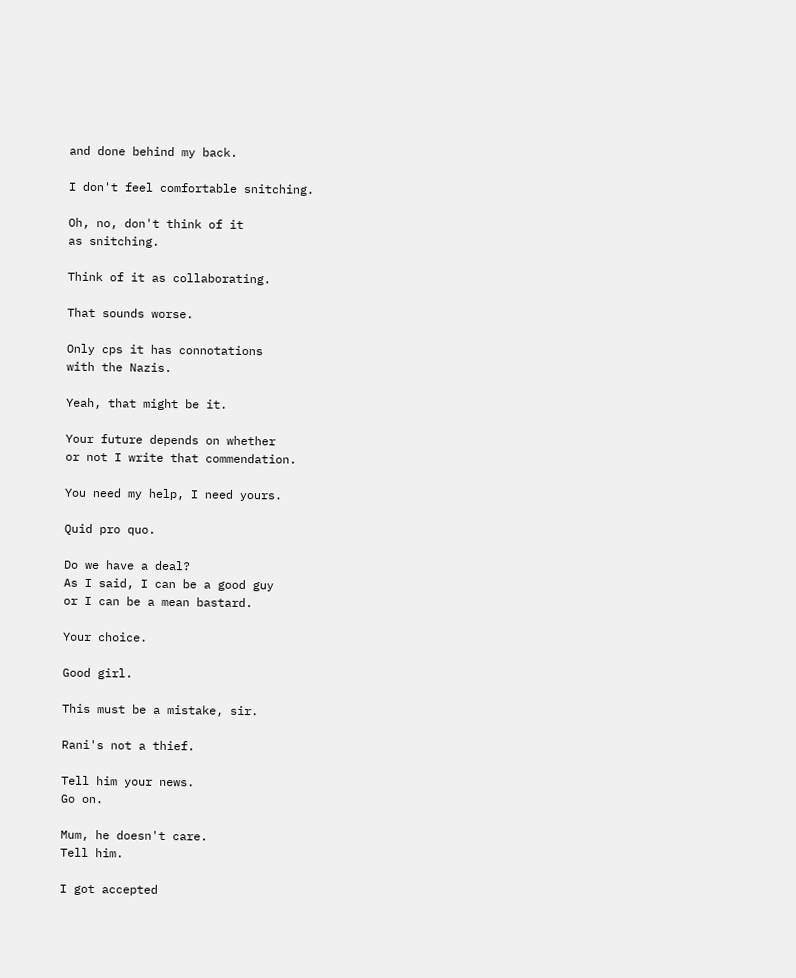and done behind my back.

I don't feel comfortable snitching.

Oh, no, don't think of it
as snitching.

Think of it as collaborating.

That sounds worse.

Only cps it has connotations
with the Nazis.

Yeah, that might be it.

Your future depends on whether
or not I write that commendation.

You need my help, I need yours.

Quid pro quo.

Do we have a deal?
As I said, I can be a good guy
or I can be a mean bastard.

Your choice.

Good girl.

This must be a mistake, sir.

Rani's not a thief.

Tell him your news.
Go on.

Mum, he doesn't care.
Tell him.

I got accepted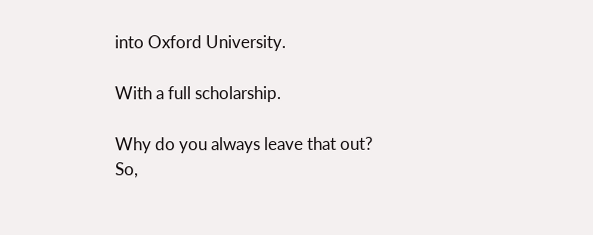into Oxford University.

With a full scholarship.

Why do you always leave that out?
So,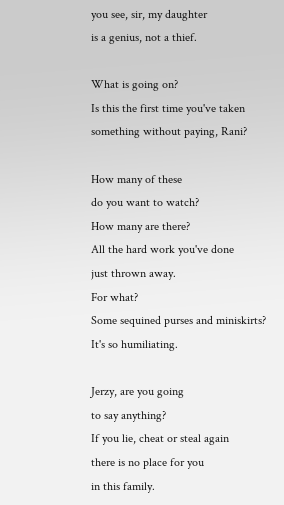you see, sir, my daughter
is a genius, not a thief.

What is going on?
Is this the first time you've taken
something without paying, Rani?

How many of these
do you want to watch?
How many are there?
All the hard work you've done
just thrown away.
For what?
Some sequined purses and miniskirts?
It's so humiliating.

Jerzy, are you going
to say anything?
If you lie, cheat or steal again
there is no place for you
in this family.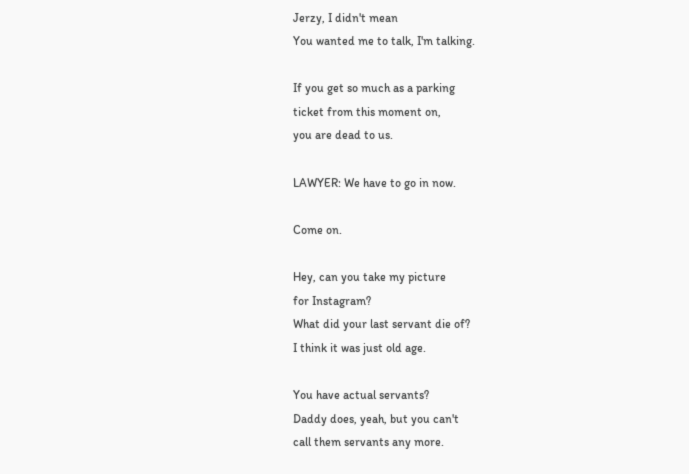Jerzy, I didn't mean
You wanted me to talk, I'm talking.

If you get so much as a parking
ticket from this moment on,
you are dead to us.

LAWYER: We have to go in now.

Come on.

Hey, can you take my picture
for Instagram?
What did your last servant die of?
I think it was just old age.

You have actual servants?
Daddy does, yeah, but you can't
call them servants any more.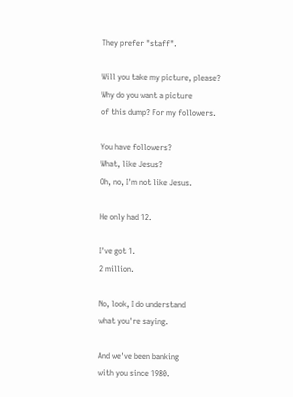They prefer "staff".

Will you take my picture, please?
Why do you want a picture
of this dump? For my followers.

You have followers?
What, like Jesus?
Oh, no, I'm not like Jesus.

He only had 12.

I've got 1.
2 million.

No, look, I do understand
what you're saying.

And we've been banking
with you since 1980.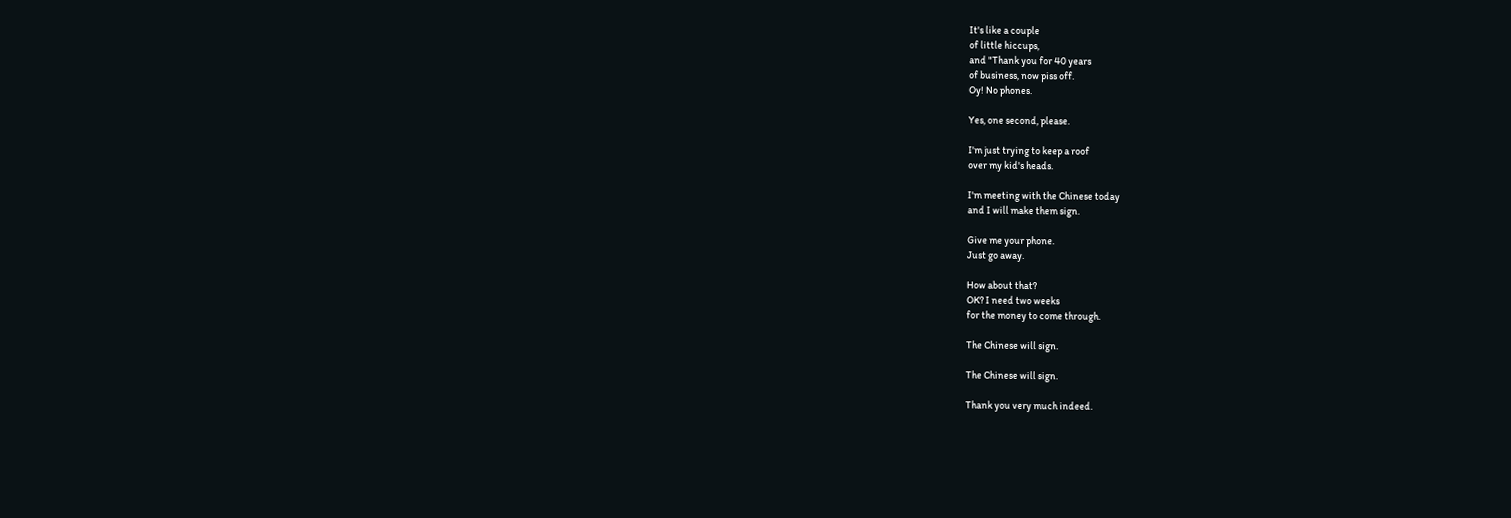It's like a couple
of little hiccups,
and "Thank you for 40 years
of business, now piss off.
Oy! No phones.

Yes, one second, please.

I'm just trying to keep a roof
over my kid's heads.

I'm meeting with the Chinese today
and I will make them sign.

Give me your phone.
Just go away.

How about that?
OK? I need two weeks
for the money to come through.

The Chinese will sign.

The Chinese will sign.

Thank you very much indeed.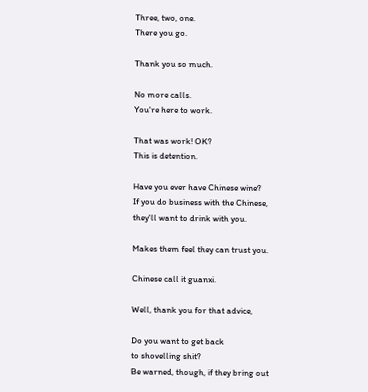Three, two, one.
There you go.

Thank you so much.

No more calls.
You're here to work.

That was work! OK?
This is detention.

Have you ever have Chinese wine?
If you do business with the Chinese,
they'll want to drink with you.

Makes them feel they can trust you.

Chinese call it guanxi.

Well, thank you for that advice,

Do you want to get back
to shovelling shit?
Be warned, though, if they bring out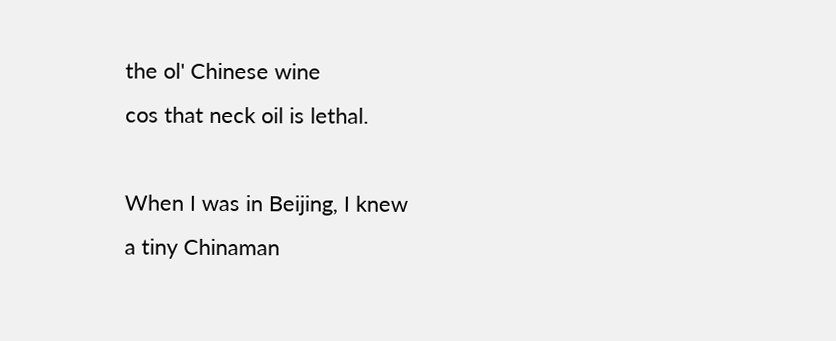the ol' Chinese wine
cos that neck oil is lethal.

When I was in Beijing, I knew
a tiny Chinaman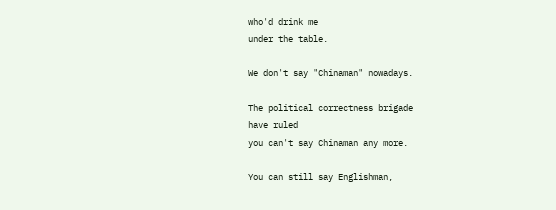who'd drink me
under the table.

We don't say "Chinaman" nowadays.

The political correctness brigade
have ruled
you can't say Chinaman any more.

You can still say Englishman,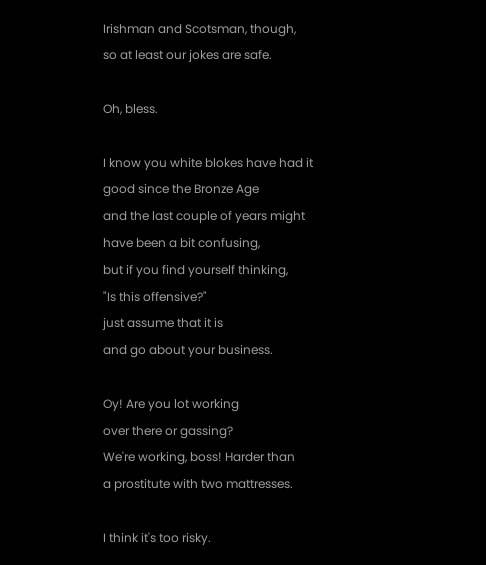Irishman and Scotsman, though,
so at least our jokes are safe.

Oh, bless.

I know you white blokes have had it
good since the Bronze Age
and the last couple of years might
have been a bit confusing,
but if you find yourself thinking,
"Is this offensive?"
just assume that it is
and go about your business.

Oy! Are you lot working
over there or gassing?
We're working, boss! Harder than
a prostitute with two mattresses.

I think it's too risky.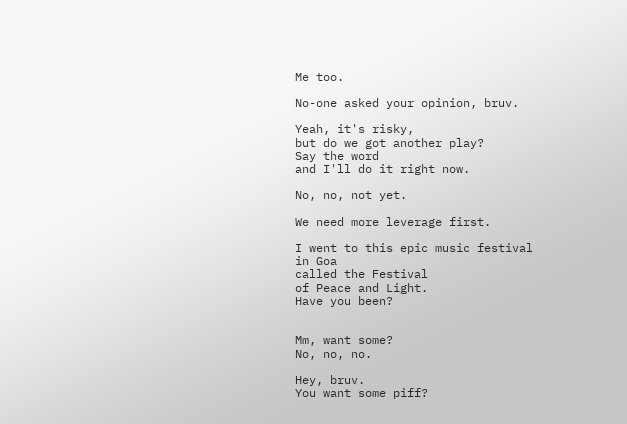Me too.

No-one asked your opinion, bruv.

Yeah, it's risky,
but do we got another play?
Say the word
and I'll do it right now.

No, no, not yet.

We need more leverage first.

I went to this epic music festival
in Goa
called the Festival
of Peace and Light.
Have you been?


Mm, want some?
No, no, no.

Hey, bruv.
You want some piff?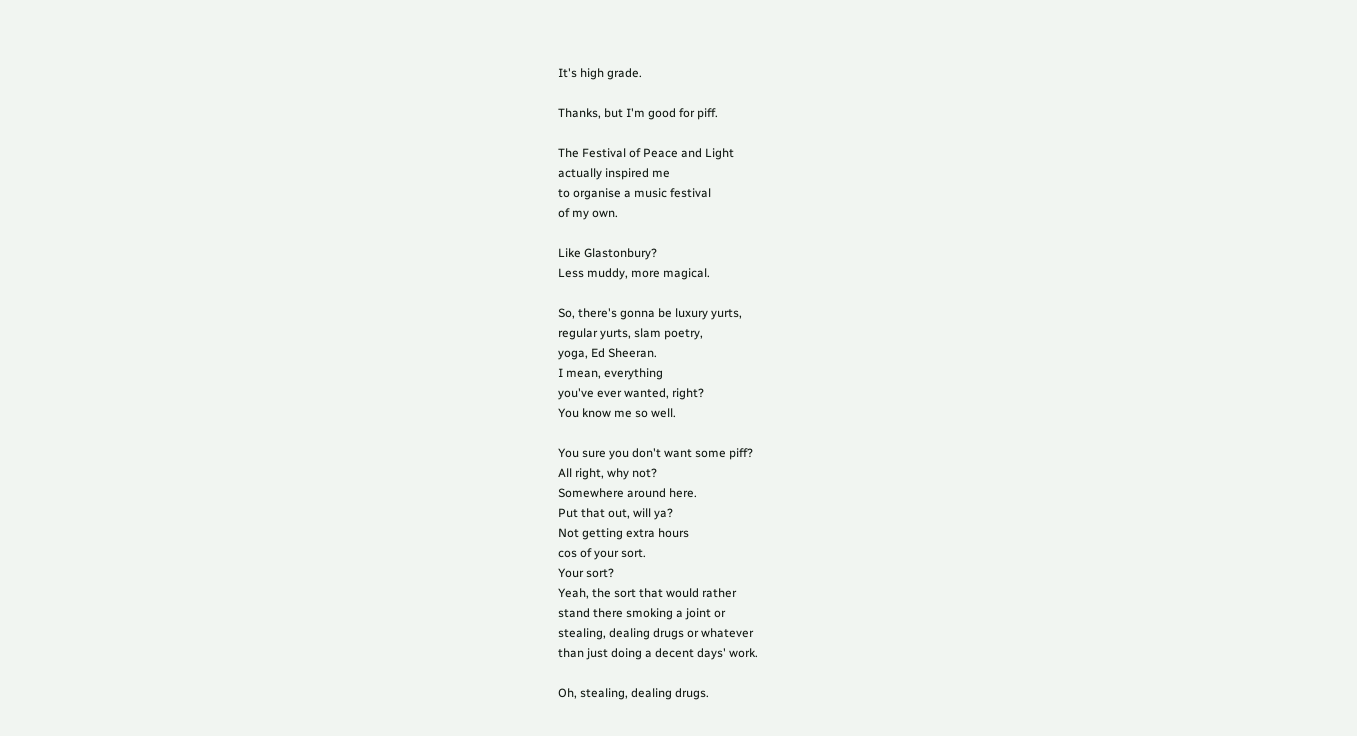It's high grade.

Thanks, but I'm good for piff.

The Festival of Peace and Light
actually inspired me
to organise a music festival
of my own.

Like Glastonbury?
Less muddy, more magical.

So, there's gonna be luxury yurts,
regular yurts, slam poetry,
yoga, Ed Sheeran.
I mean, everything
you've ever wanted, right?
You know me so well.

You sure you don't want some piff?
All right, why not?
Somewhere around here.
Put that out, will ya?
Not getting extra hours
cos of your sort.
Your sort?
Yeah, the sort that would rather
stand there smoking a joint or
stealing, dealing drugs or whatever
than just doing a decent days' work.

Oh, stealing, dealing drugs.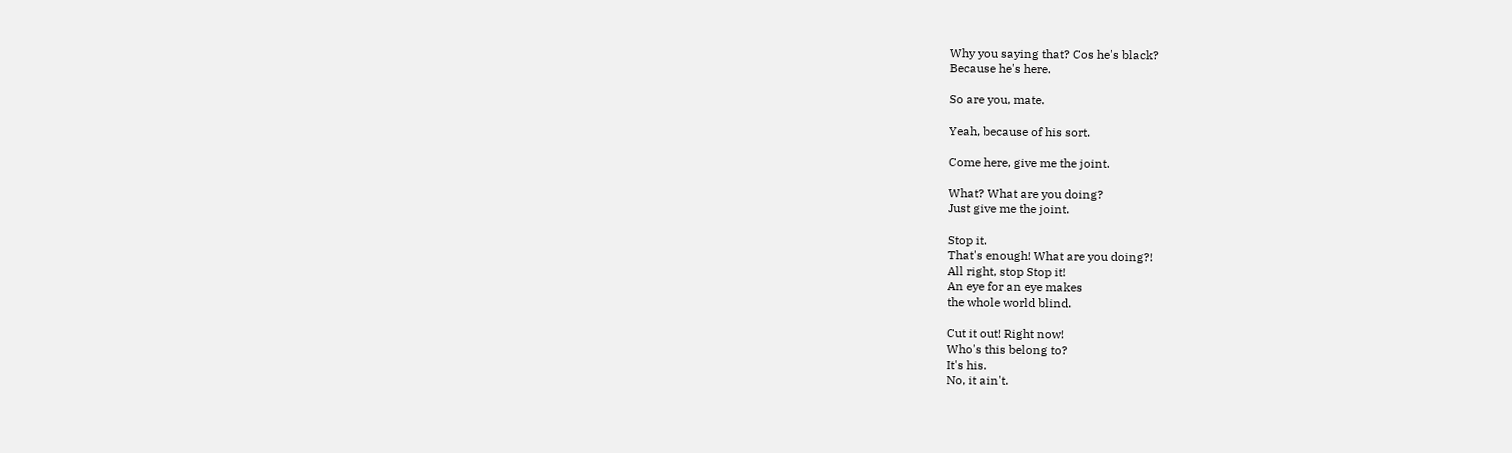Why you saying that? Cos he's black?
Because he's here.

So are you, mate.

Yeah, because of his sort.

Come here, give me the joint.

What? What are you doing?
Just give me the joint.

Stop it.
That's enough! What are you doing?!
All right, stop Stop it!
An eye for an eye makes
the whole world blind.

Cut it out! Right now!
Who's this belong to?
It's his.
No, it ain't.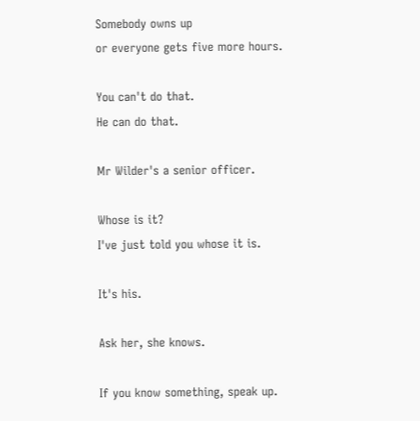Somebody owns up
or everyone gets five more hours.

You can't do that.
He can do that.

Mr Wilder's a senior officer.

Whose is it?
I've just told you whose it is.

It's his.

Ask her, she knows.

If you know something, speak up.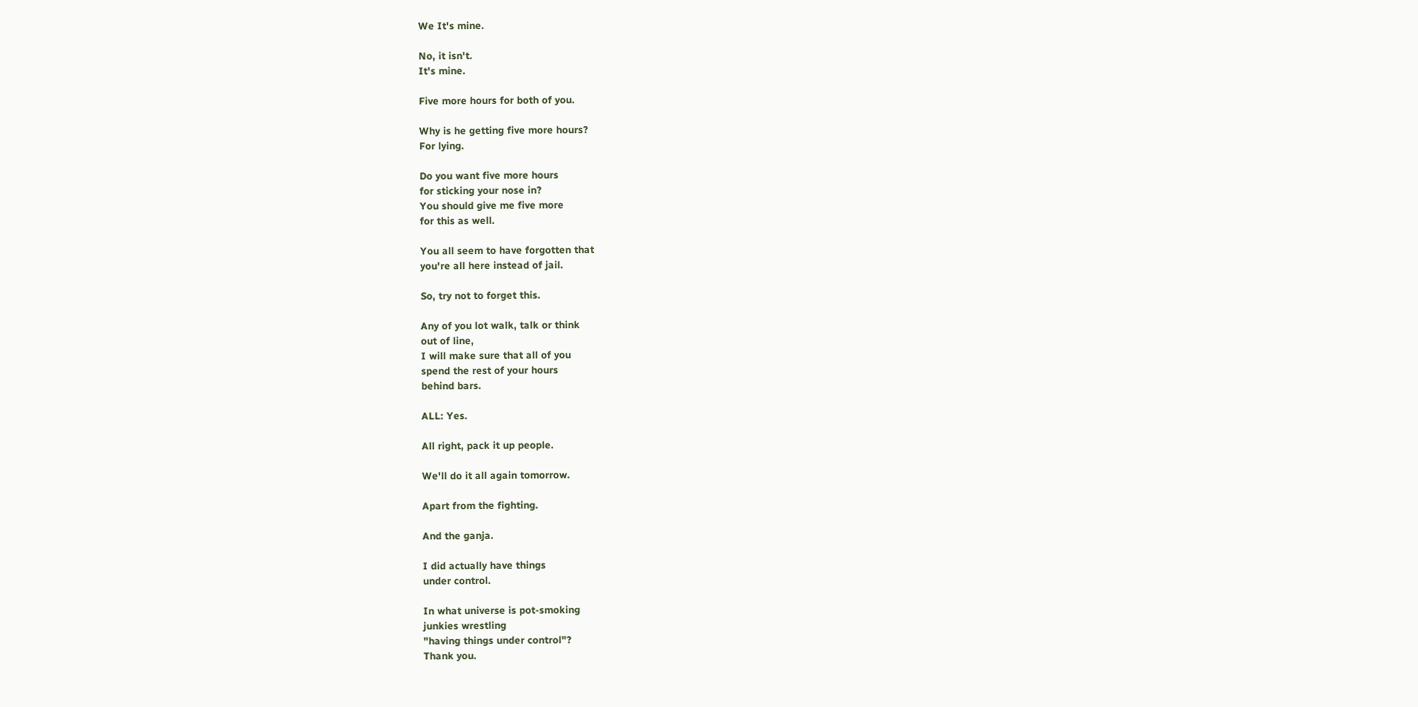We It's mine.

No, it isn't.
It's mine.

Five more hours for both of you.

Why is he getting five more hours?
For lying.

Do you want five more hours
for sticking your nose in?
You should give me five more
for this as well.

You all seem to have forgotten that
you're all here instead of jail.

So, try not to forget this.

Any of you lot walk, talk or think
out of line,
I will make sure that all of you
spend the rest of your hours
behind bars.

ALL: Yes.

All right, pack it up people.

We'll do it all again tomorrow.

Apart from the fighting.

And the ganja.

I did actually have things
under control.

In what universe is pot-smoking
junkies wrestling
"having things under control"?
Thank you.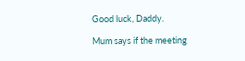Good luck, Daddy.

Mum says if the meeting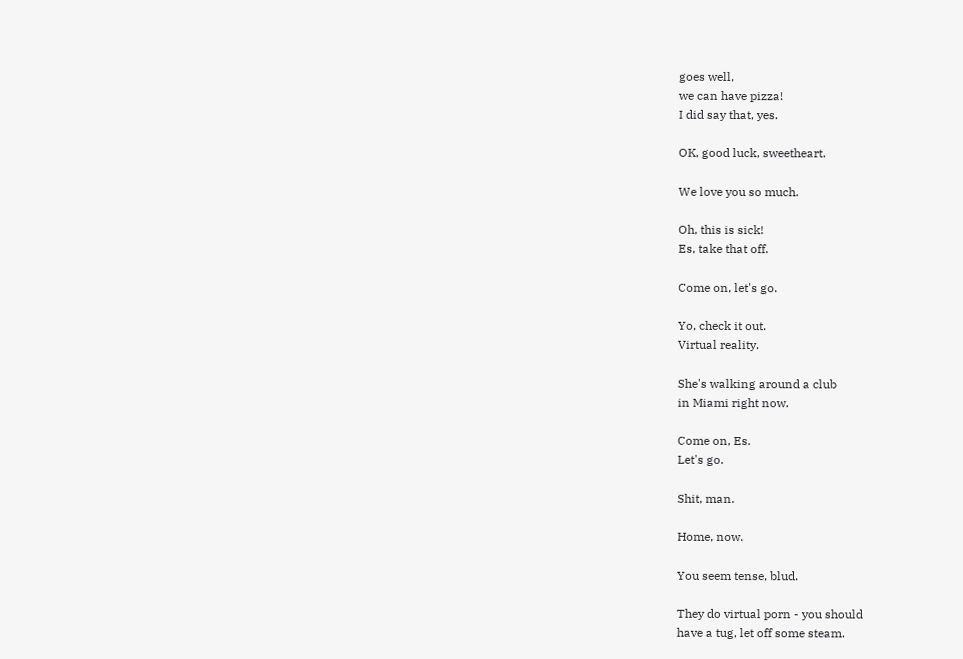goes well,
we can have pizza!
I did say that, yes.

OK, good luck, sweetheart.

We love you so much.

Oh, this is sick!
Es, take that off.

Come on, let's go.

Yo, check it out.
Virtual reality.

She's walking around a club
in Miami right now.

Come on, Es.
Let's go.

Shit, man.

Home, now.

You seem tense, blud.

They do virtual porn - you should
have a tug, let off some steam.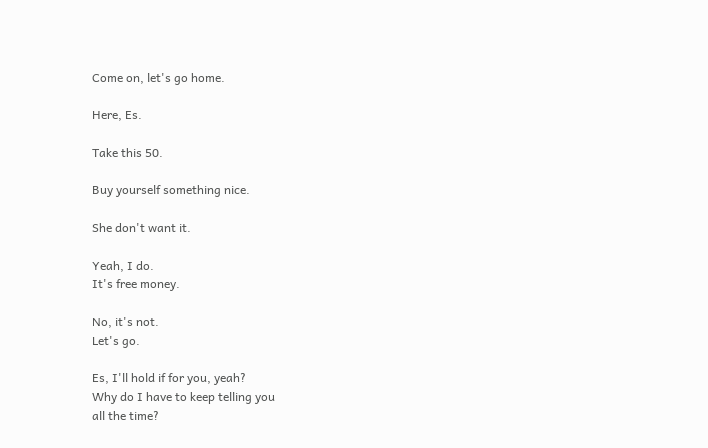Come on, let's go home.

Here, Es.

Take this 50.

Buy yourself something nice.

She don't want it.

Yeah, I do.
It's free money.

No, it's not.
Let's go.

Es, I'll hold if for you, yeah?
Why do I have to keep telling you
all the time?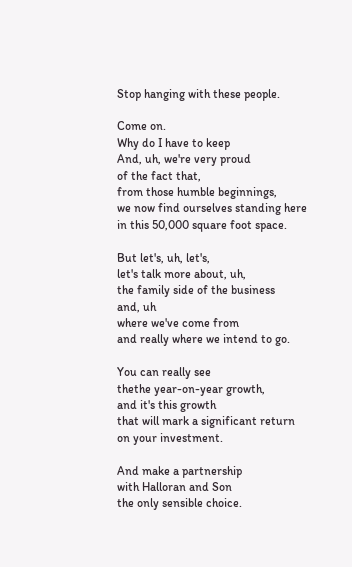Stop hanging with these people.

Come on.
Why do I have to keep
And, uh, we're very proud
of the fact that,
from those humble beginnings,
we now find ourselves standing here
in this 50,000 square foot space.

But let's, uh, let's,
let's talk more about, uh,
the family side of the business
and, uh
where we've come from
and really where we intend to go.

You can really see
thethe year-on-year growth,
and it's this growth
that will mark a significant return
on your investment.

And make a partnership
with Halloran and Son
the only sensible choice.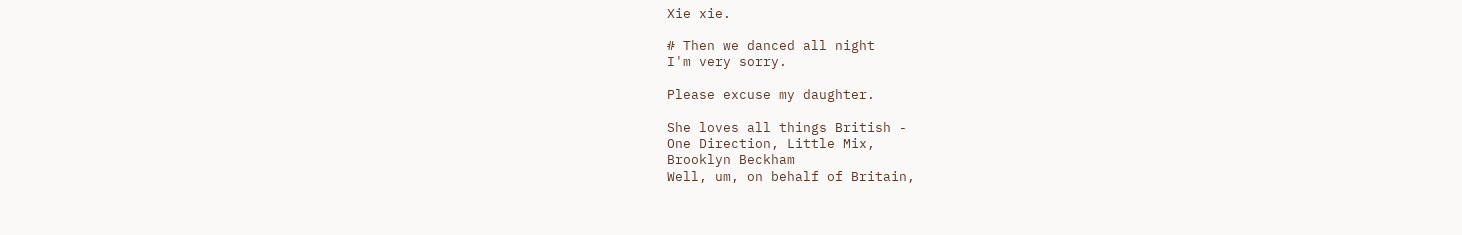Xie xie.

# Then we danced all night
I'm very sorry.

Please excuse my daughter.

She loves all things British -
One Direction, Little Mix,
Brooklyn Beckham
Well, um, on behalf of Britain,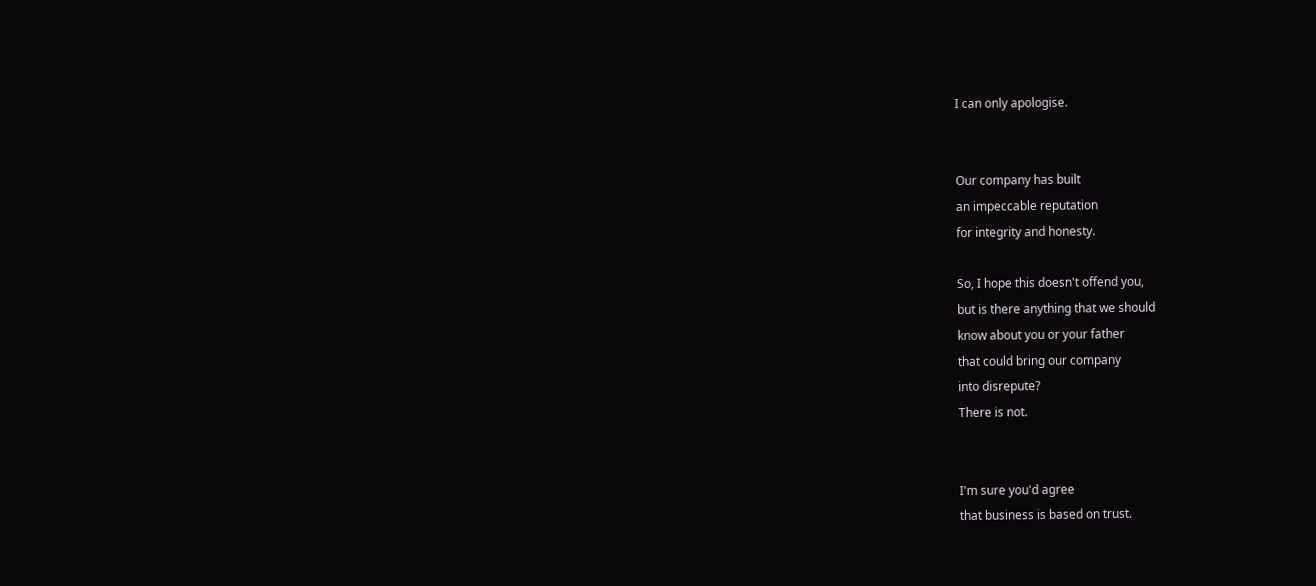I can only apologise.


Our company has built
an impeccable reputation
for integrity and honesty.

So, I hope this doesn't offend you,
but is there anything that we should
know about you or your father
that could bring our company
into disrepute?
There is not.


I'm sure you'd agree
that business is based on trust.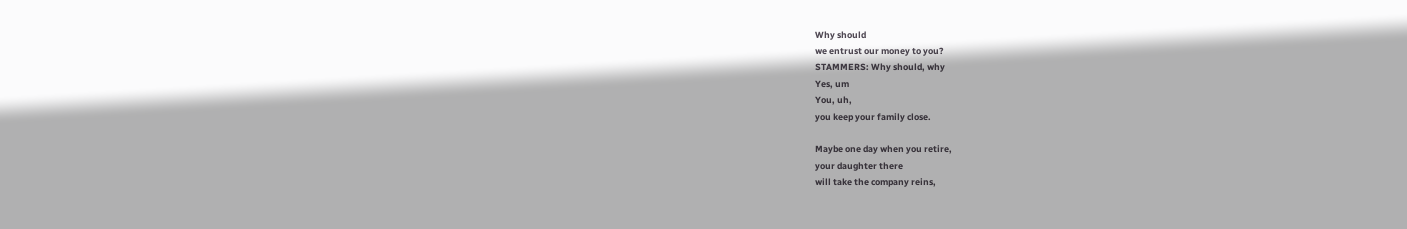Why should
we entrust our money to you?
STAMMERS: Why should, why
Yes, um
You, uh,
you keep your family close.

Maybe one day when you retire,
your daughter there
will take the company reins,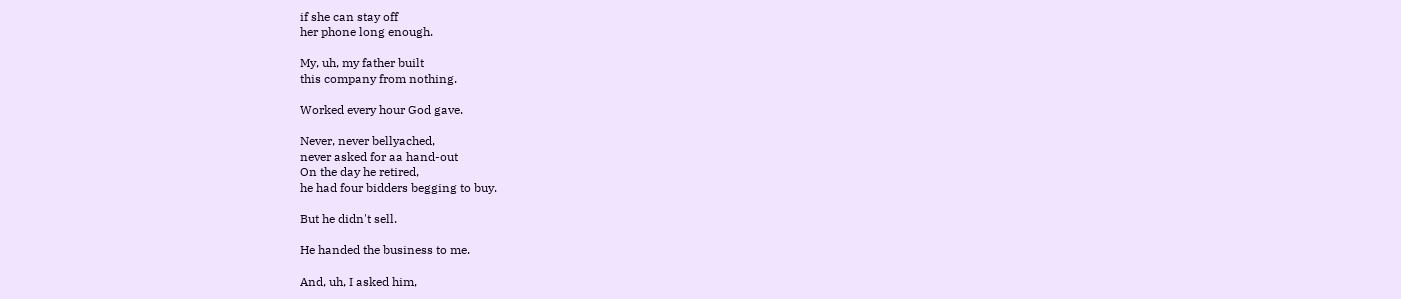if she can stay off
her phone long enough.

My, uh, my father built
this company from nothing.

Worked every hour God gave.

Never, never bellyached,
never asked for aa hand-out
On the day he retired,
he had four bidders begging to buy.

But he didn't sell.

He handed the business to me.

And, uh, I asked him,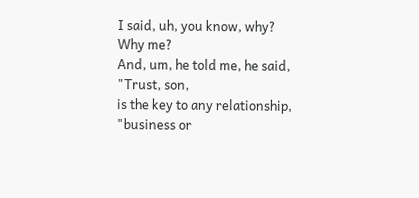I said, uh, you know, why?
Why me?
And, um, he told me, he said,
"Trust, son,
is the key to any relationship,
"business or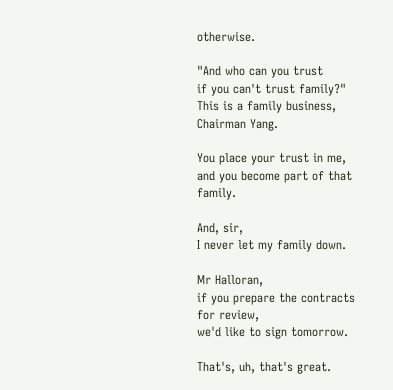otherwise.

"And who can you trust
if you can't trust family?"
This is a family business,
Chairman Yang.

You place your trust in me,
and you become part of that family.

And, sir,
I never let my family down.

Mr Halloran,
if you prepare the contracts
for review,
we'd like to sign tomorrow.

That's, uh, that's great.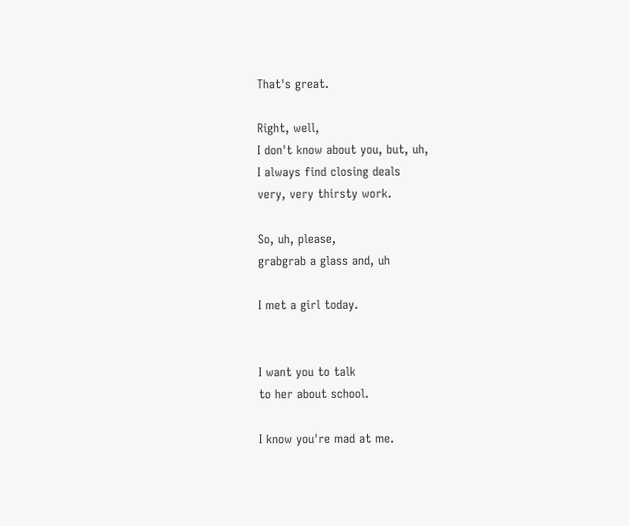That's great.

Right, well,
I don't know about you, but, uh,
I always find closing deals
very, very thirsty work.

So, uh, please,
grabgrab a glass and, uh

I met a girl today.


I want you to talk
to her about school.

I know you're mad at me.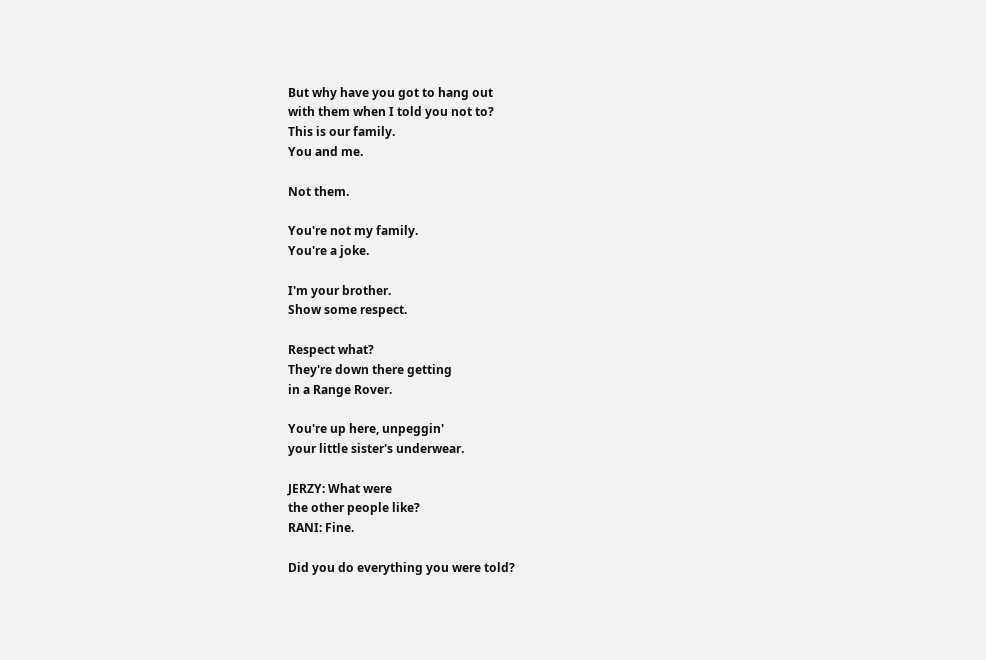But why have you got to hang out
with them when I told you not to?
This is our family.
You and me.

Not them.

You're not my family.
You're a joke.

I'm your brother.
Show some respect.

Respect what?
They're down there getting
in a Range Rover.

You're up here, unpeggin'
your little sister's underwear.

JERZY: What were
the other people like?
RANI: Fine.

Did you do everything you were told?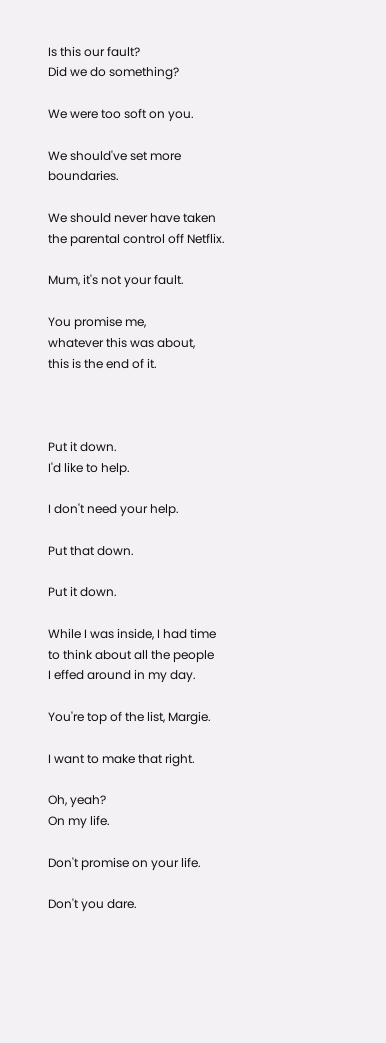Is this our fault?
Did we do something?

We were too soft on you.

We should've set more boundaries.

We should never have taken
the parental control off Netflix.

Mum, it's not your fault.

You promise me,
whatever this was about,
this is the end of it.



Put it down.
I'd like to help.

I don't need your help.

Put that down.

Put it down.

While I was inside, I had time
to think about all the people
I effed around in my day.

You're top of the list, Margie.

I want to make that right.

Oh, yeah?
On my life.

Don't promise on your life.

Don't you dare.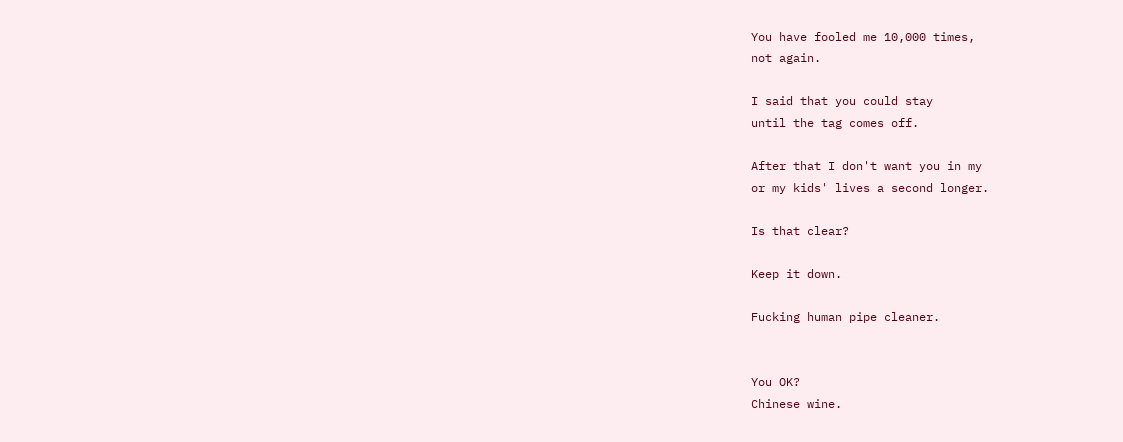You have fooled me 10,000 times,
not again.

I said that you could stay
until the tag comes off.

After that I don't want you in my
or my kids' lives a second longer.

Is that clear?

Keep it down.

Fucking human pipe cleaner.


You OK?
Chinese wine.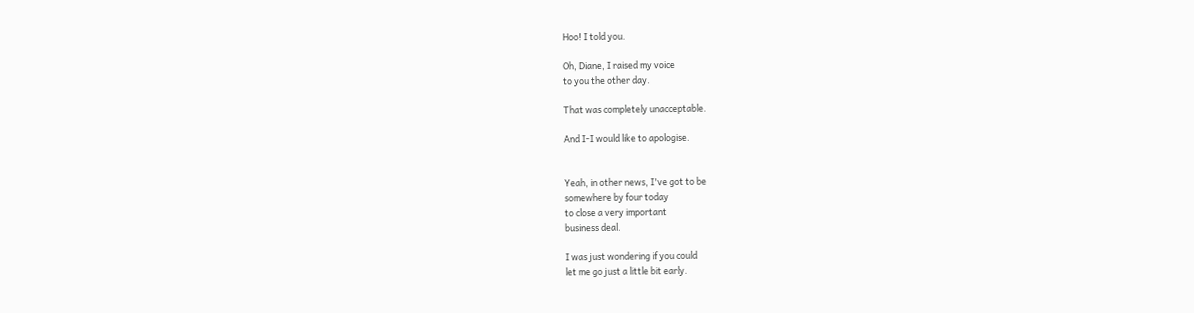Hoo! I told you.

Oh, Diane, I raised my voice
to you the other day.

That was completely unacceptable.

And I-I would like to apologise.


Yeah, in other news, I've got to be
somewhere by four today
to close a very important
business deal.

I was just wondering if you could
let me go just a little bit early.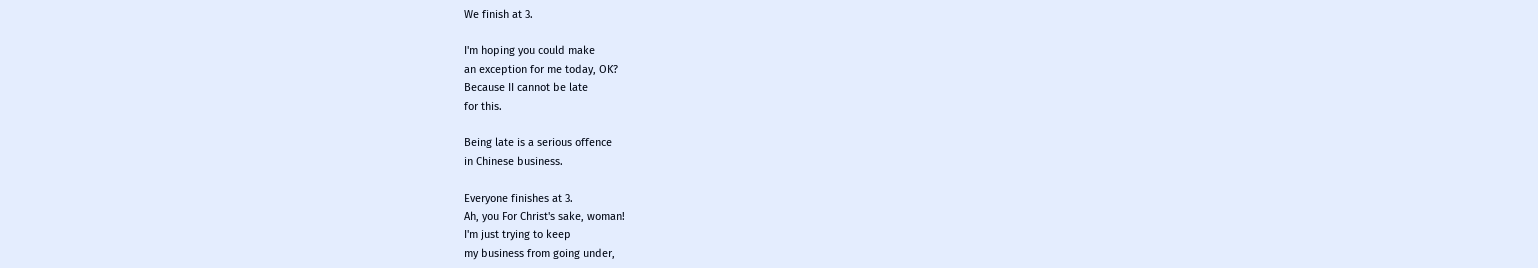We finish at 3.

I'm hoping you could make
an exception for me today, OK?
Because II cannot be late
for this.

Being late is a serious offence
in Chinese business.

Everyone finishes at 3.
Ah, you For Christ's sake, woman!
I'm just trying to keep
my business from going under,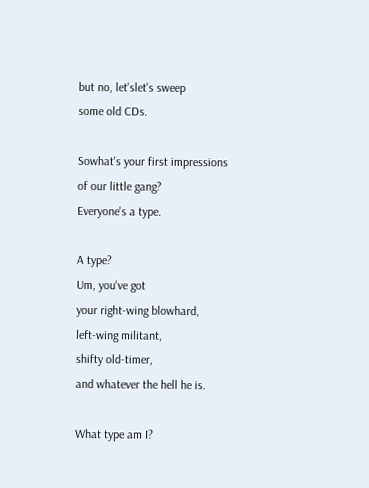but no, let'slet's sweep
some old CDs.

Sowhat's your first impressions
of our little gang?
Everyone's a type.

A type?
Um, you've got
your right-wing blowhard,
left-wing militant,
shifty old-timer,
and whatever the hell he is.

What type am I?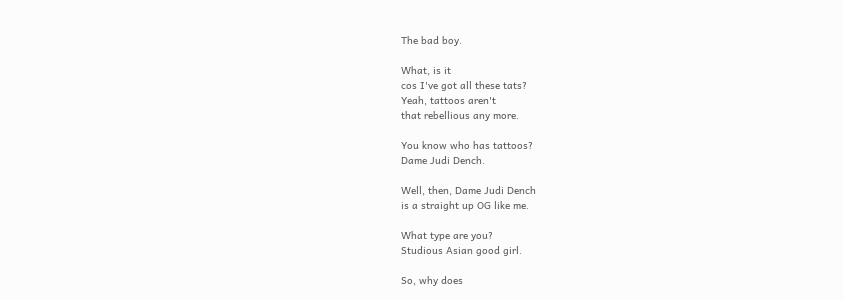The bad boy.

What, is it
cos I've got all these tats?
Yeah, tattoos aren't
that rebellious any more.

You know who has tattoos?
Dame Judi Dench.

Well, then, Dame Judi Dench
is a straight up OG like me.

What type are you?
Studious Asian good girl.

So, why does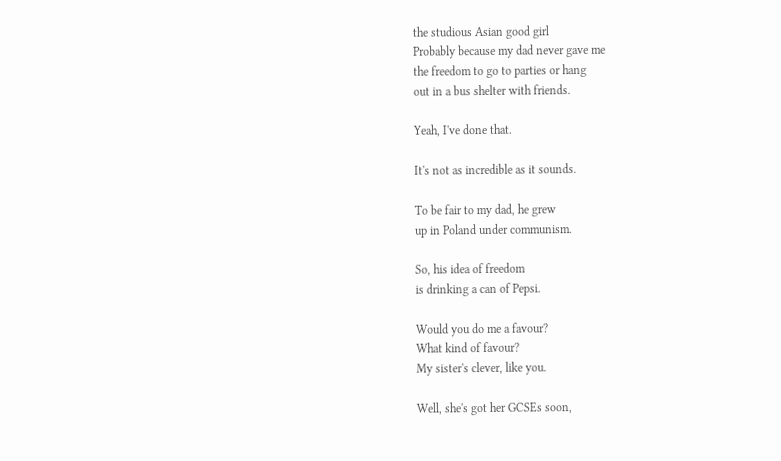the studious Asian good girl
Probably because my dad never gave me
the freedom to go to parties or hang
out in a bus shelter with friends.

Yeah, I've done that.

It's not as incredible as it sounds.

To be fair to my dad, he grew
up in Poland under communism.

So, his idea of freedom
is drinking a can of Pepsi.

Would you do me a favour?
What kind of favour?
My sister's clever, like you.

Well, she's got her GCSEs soon,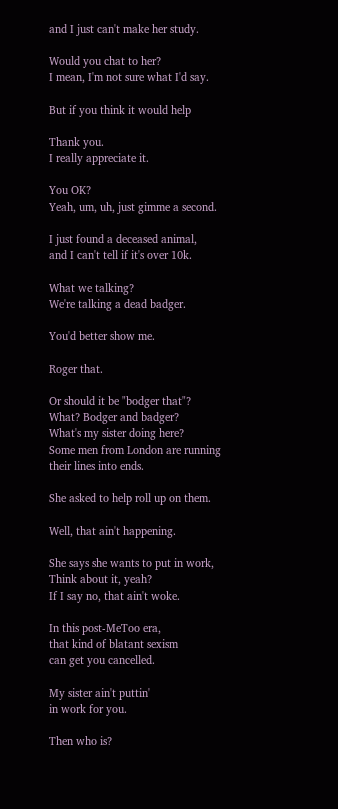and I just can't make her study.

Would you chat to her?
I mean, I'm not sure what I'd say.

But if you think it would help

Thank you.
I really appreciate it.

You OK?
Yeah, um, uh, just gimme a second.

I just found a deceased animal,
and I can't tell if it's over 10k.

What we talking?
We're talking a dead badger.

You'd better show me.

Roger that.

Or should it be "bodger that"?
What? Bodger and badger?
What's my sister doing here?
Some men from London are running
their lines into ends.

She asked to help roll up on them.

Well, that ain't happening.

She says she wants to put in work,
Think about it, yeah?
If I say no, that ain't woke.

In this post-MeToo era,
that kind of blatant sexism
can get you cancelled.

My sister ain't puttin'
in work for you.

Then who is?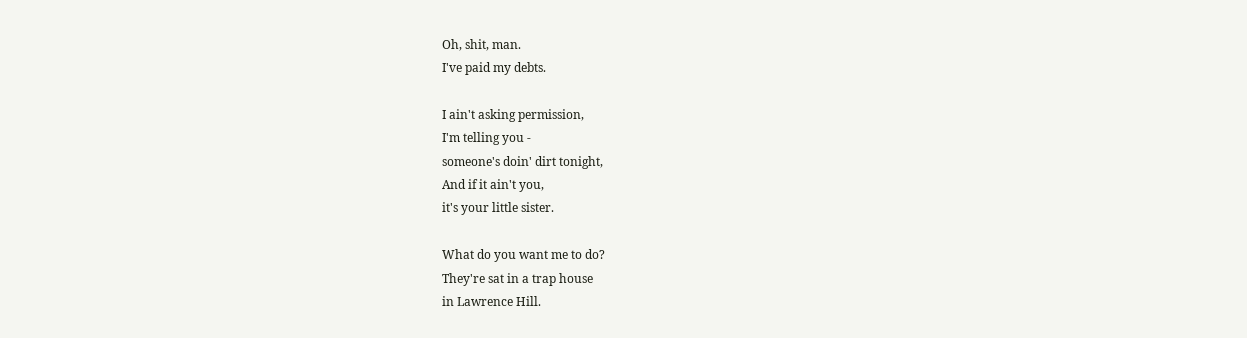Oh, shit, man.
I've paid my debts.

I ain't asking permission,
I'm telling you -
someone's doin' dirt tonight,
And if it ain't you,
it's your little sister.

What do you want me to do?
They're sat in a trap house
in Lawrence Hill.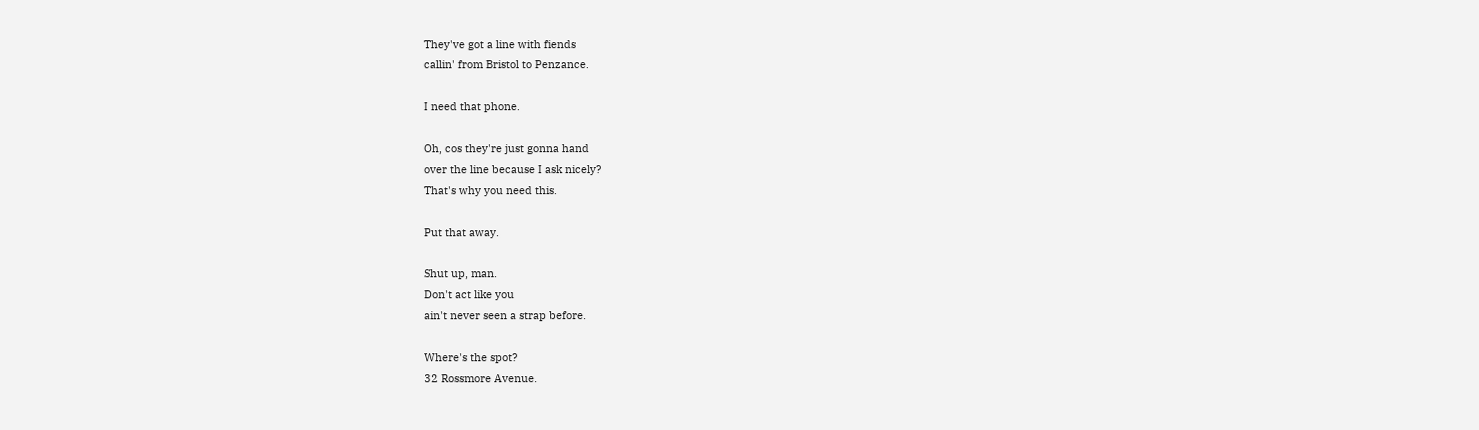They've got a line with fiends
callin' from Bristol to Penzance.

I need that phone.

Oh, cos they're just gonna hand
over the line because I ask nicely?
That's why you need this.

Put that away.

Shut up, man.
Don't act like you
ain't never seen a strap before.

Where's the spot?
32 Rossmore Avenue.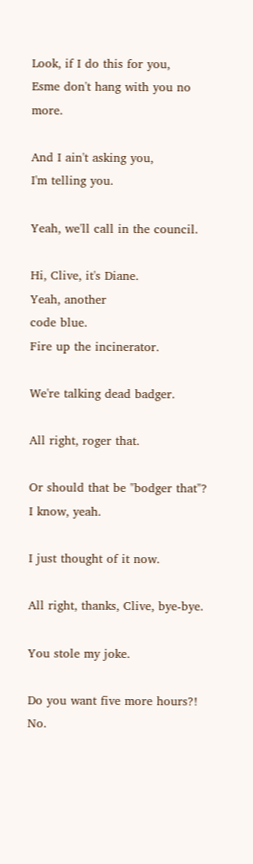Look, if I do this for you,
Esme don't hang with you no more.

And I ain't asking you,
I'm telling you.

Yeah, we'll call in the council.

Hi, Clive, it's Diane.
Yeah, another
code blue.
Fire up the incinerator.

We're talking dead badger.

All right, roger that.

Or should that be "bodger that"?
I know, yeah.

I just thought of it now.

All right, thanks, Clive, bye-bye.

You stole my joke.

Do you want five more hours?! No.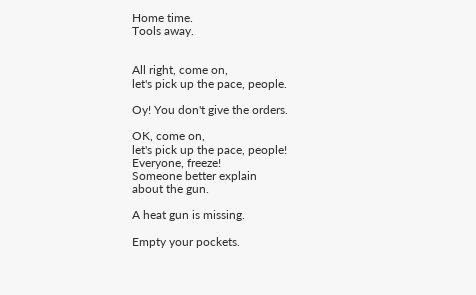Home time.
Tools away.


All right, come on,
let's pick up the pace, people.

Oy! You don't give the orders.

OK, come on,
let's pick up the pace, people!
Everyone, freeze!
Someone better explain
about the gun.

A heat gun is missing.

Empty your pockets.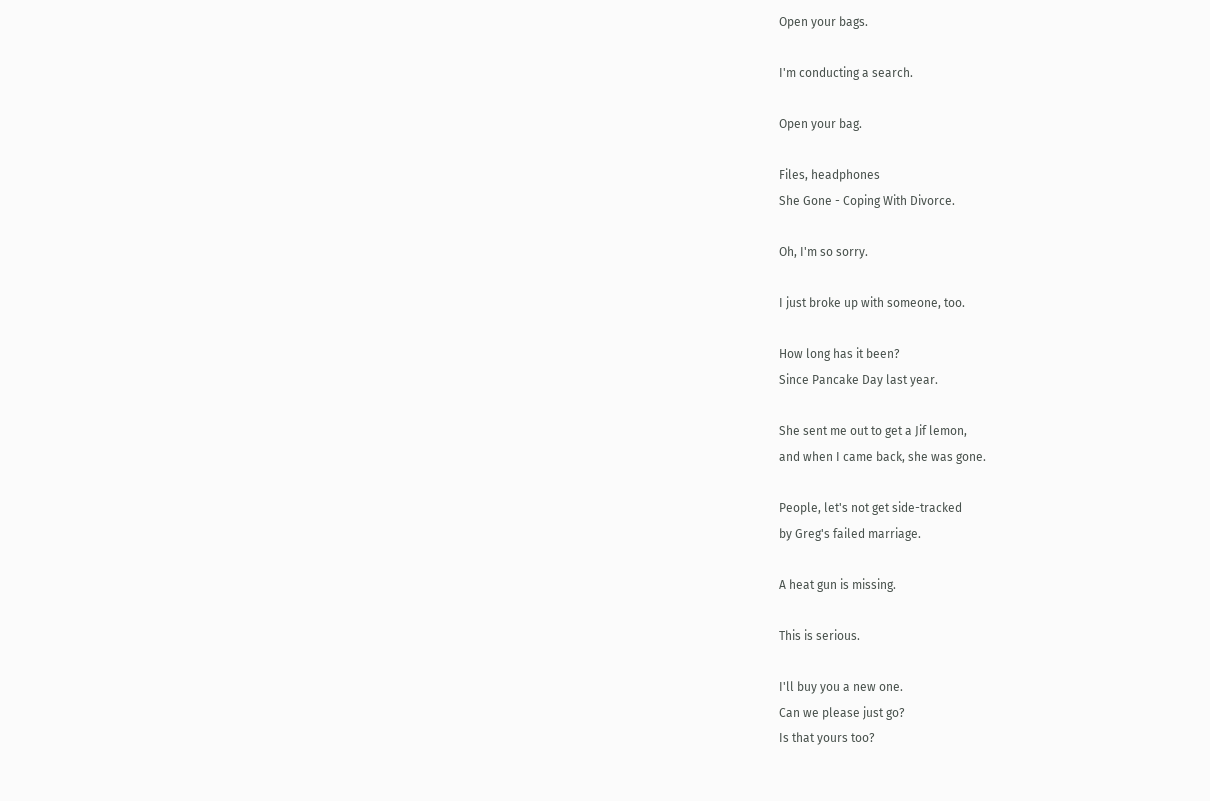Open your bags.

I'm conducting a search.

Open your bag.

Files, headphones
She Gone - Coping With Divorce.

Oh, I'm so sorry.

I just broke up with someone, too.

How long has it been?
Since Pancake Day last year.

She sent me out to get a Jif lemon,
and when I came back, she was gone.

People, let's not get side-tracked
by Greg's failed marriage.

A heat gun is missing.

This is serious.

I'll buy you a new one.
Can we please just go?
Is that yours too?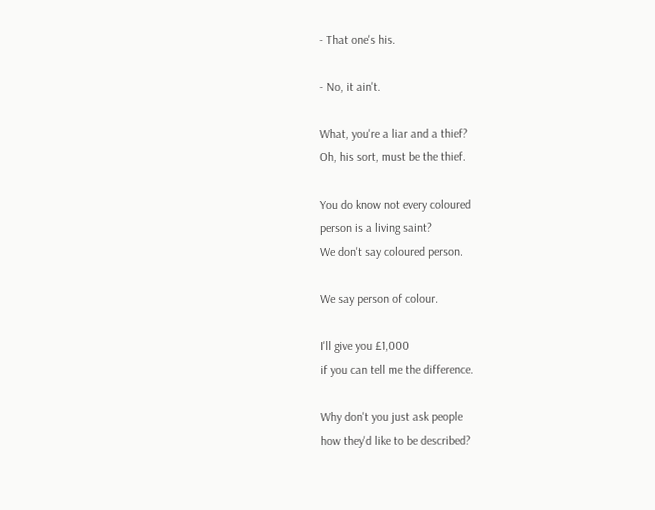- That one's his.

- No, it ain't.

What, you're a liar and a thief?
Oh, his sort, must be the thief.

You do know not every coloured
person is a living saint?
We don't say coloured person.

We say person of colour.

I'll give you £1,000
if you can tell me the difference.

Why don't you just ask people
how they'd like to be described?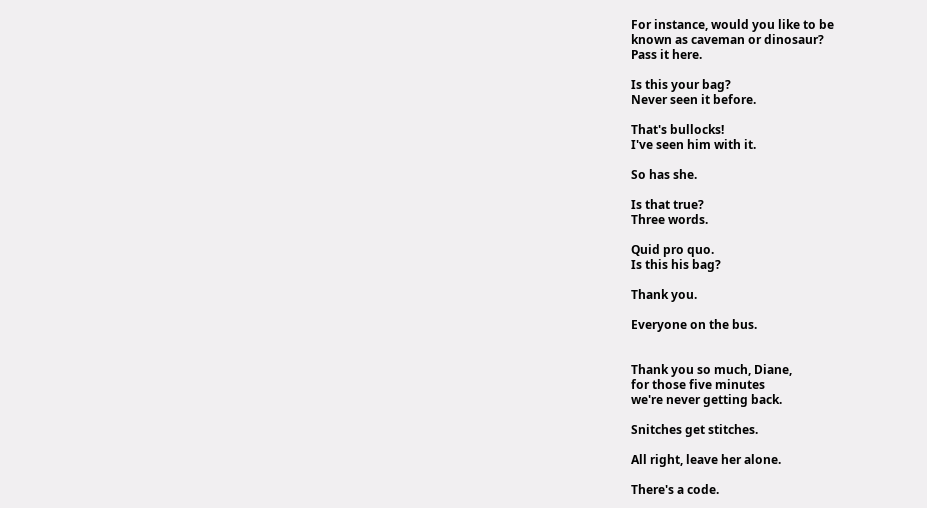For instance, would you like to be
known as caveman or dinosaur?
Pass it here.

Is this your bag?
Never seen it before.

That's bullocks!
I've seen him with it.

So has she.

Is that true?
Three words.

Quid pro quo.
Is this his bag?

Thank you.

Everyone on the bus.


Thank you so much, Diane,
for those five minutes
we're never getting back.

Snitches get stitches.

All right, leave her alone.

There's a code.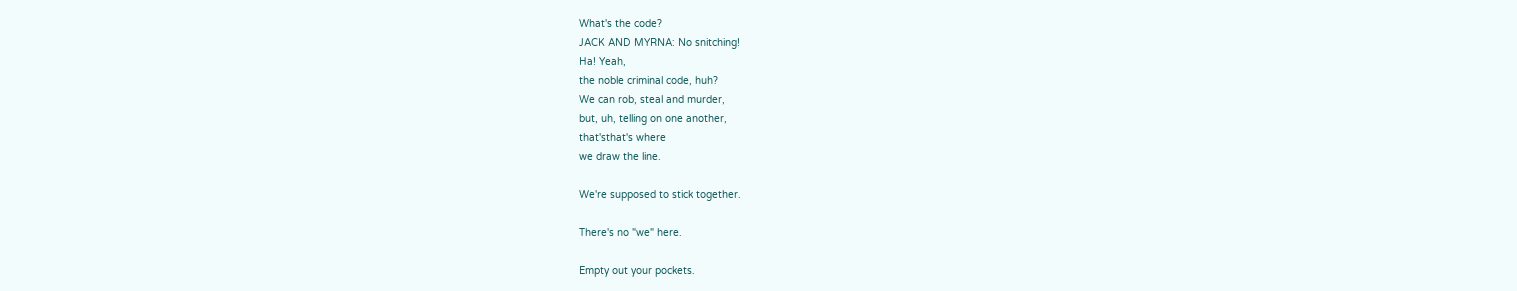What's the code?
JACK AND MYRNA: No snitching!
Ha! Yeah,
the noble criminal code, huh?
We can rob, steal and murder,
but, uh, telling on one another,
that'sthat's where
we draw the line.

We're supposed to stick together.

There's no "we" here.

Empty out your pockets.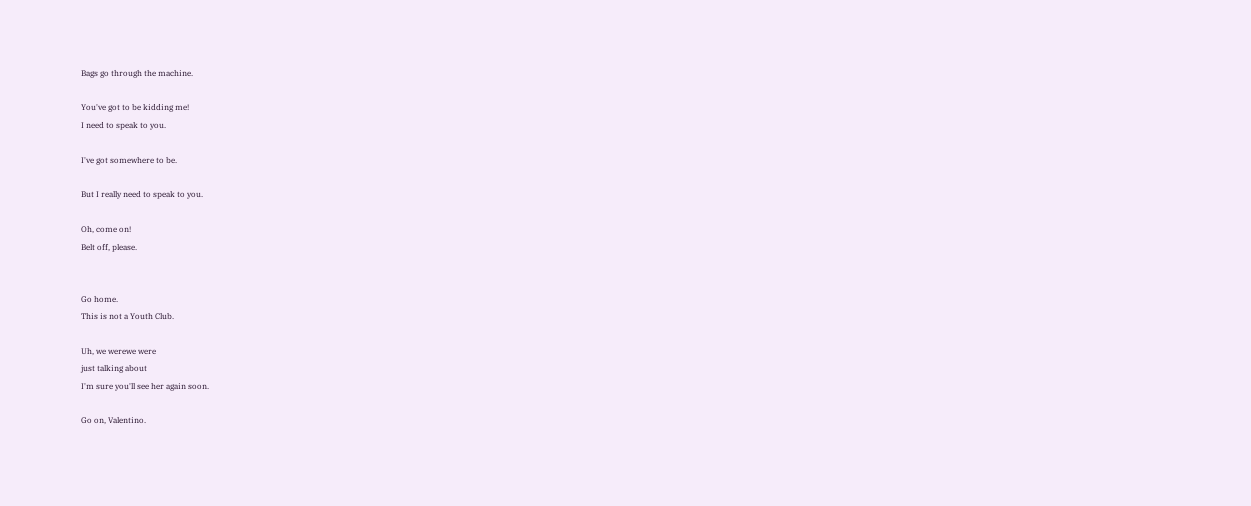Bags go through the machine.

You've got to be kidding me!
I need to speak to you.

I've got somewhere to be.

But I really need to speak to you.

Oh, come on!
Belt off, please.


Go home.
This is not a Youth Club.

Uh, we werewe were
just talking about
I'm sure you'll see her again soon.

Go on, Valentino.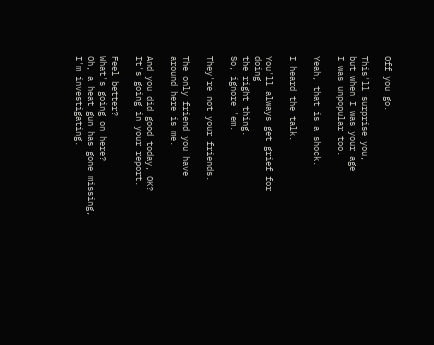Off you go.

This'll surprise you,
but when I was your age
I was unpopular too.

Yeah, that is a shock.

I heard the talk.

You'll always get grief for doing
the right thing.
So, ignore 'em.

They're not your friends.

The only friend you have
around here is me.

And you did good today, OK?
It's going in your report.

Feel better?
What's going on here?
Oh, a heat gun has gone missing,
I'm investigating.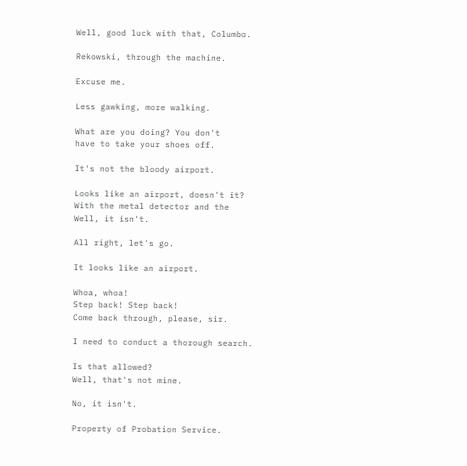Well, good luck with that, Columbo.

Rekowski, through the machine.

Excuse me.

Less gawking, more walking.

What are you doing? You don't
have to take your shoes off.

It's not the bloody airport.

Looks like an airport, doesn't it?
With the metal detector and the
Well, it isn't.

All right, let's go.

It looks like an airport.

Whoa, whoa!
Step back! Step back!
Come back through, please, sir.

I need to conduct a thorough search.

Is that allowed?
Well, that's not mine.

No, it isn't.

Property of Probation Service.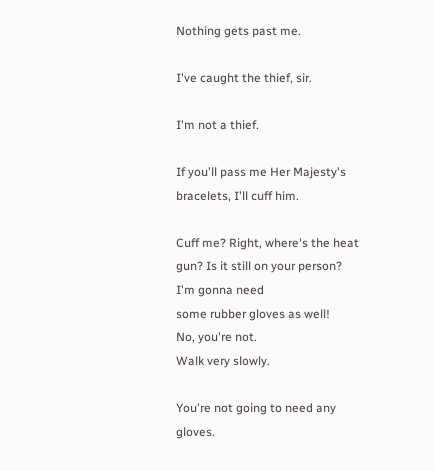Nothing gets past me.

I've caught the thief, sir.

I'm not a thief.

If you'll pass me Her Majesty's
bracelets, I'll cuff him.

Cuff me? Right, where's the heat
gun? Is it still on your person?
I'm gonna need
some rubber gloves as well!
No, you're not.
Walk very slowly.

You're not going to need any gloves.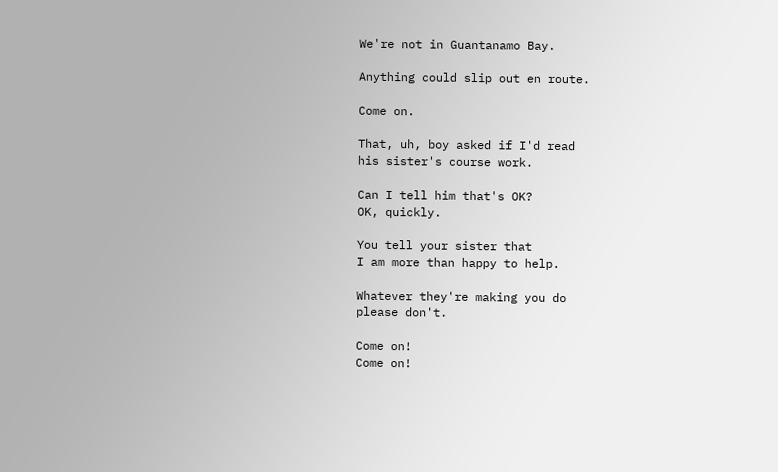We're not in Guantanamo Bay.

Anything could slip out en route.

Come on.

That, uh, boy asked if I'd read
his sister's course work.

Can I tell him that's OK?
OK, quickly.

You tell your sister that
I am more than happy to help.

Whatever they're making you do
please don't.

Come on!
Come on!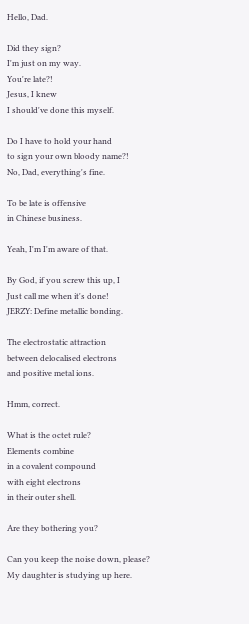Hello, Dad.

Did they sign?
I'm just on my way.
You're late?!
Jesus, I knew
I should've done this myself.

Do I have to hold your hand
to sign your own bloody name?!
No, Dad, everything's fine.

To be late is offensive
in Chinese business.

Yeah, I'm I'm aware of that.

By God, if you screw this up, I
Just call me when it's done!
JERZY: Define metallic bonding.

The electrostatic attraction
between delocalised electrons
and positive metal ions.

Hmm, correct.

What is the octet rule?
Elements combine
in a covalent compound
with eight electrons
in their outer shell.

Are they bothering you?

Can you keep the noise down, please?
My daughter is studying up here.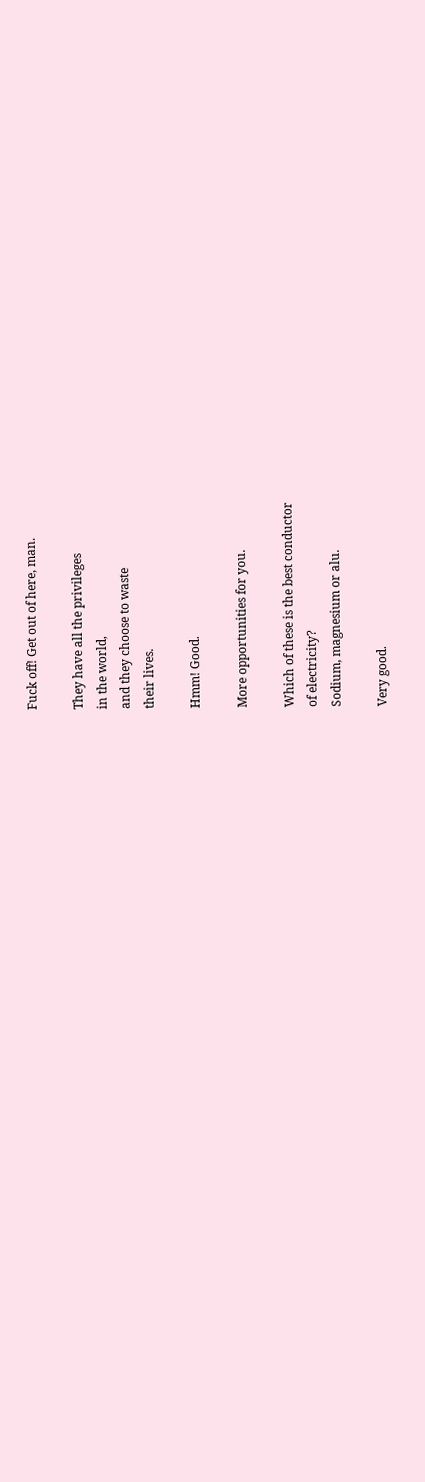Fuck off! Get out of here, man.

They have all the privileges
in the world,
and they choose to waste
their lives.

Hmm! Good.

More opportunities for you.

Which of these is the best conductor
of electricity?
Sodium, magnesium or alu.

Very good.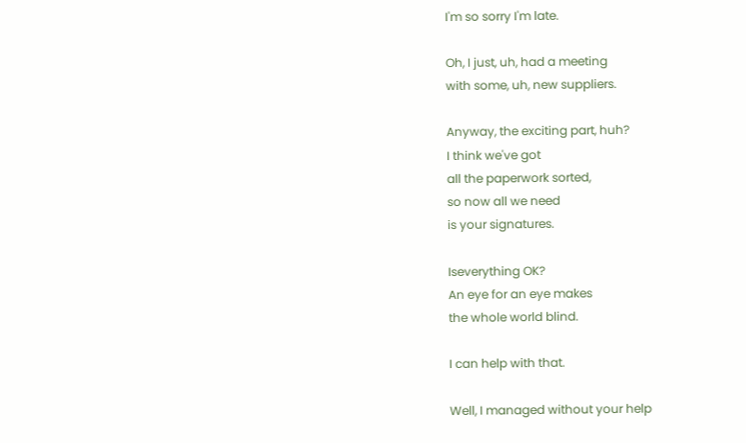I'm so sorry I'm late.

Oh, I just, uh, had a meeting
with some, uh, new suppliers.

Anyway, the exciting part, huh?
I think we've got
all the paperwork sorted,
so now all we need
is your signatures.

Iseverything OK?
An eye for an eye makes
the whole world blind.

I can help with that.

Well, I managed without your help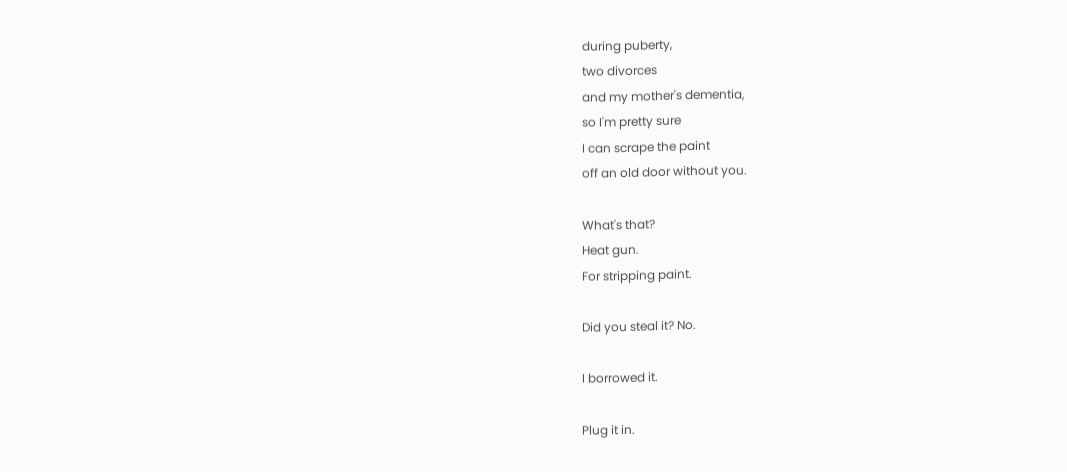during puberty,
two divorces
and my mother's dementia,
so I'm pretty sure
I can scrape the paint
off an old door without you.

What's that?
Heat gun.
For stripping paint.

Did you steal it? No.

I borrowed it.

Plug it in.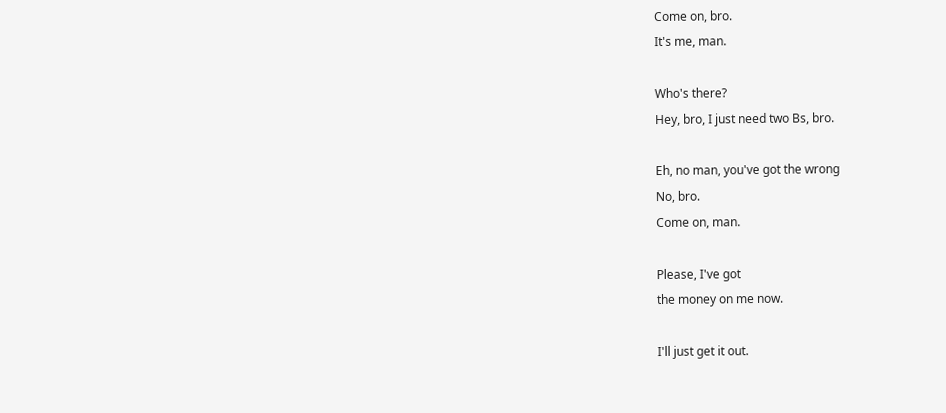Come on, bro.
It's me, man.

Who's there?
Hey, bro, I just need two Bs, bro.

Eh, no man, you've got the wrong
No, bro.
Come on, man.

Please, I've got
the money on me now.

I'll just get it out.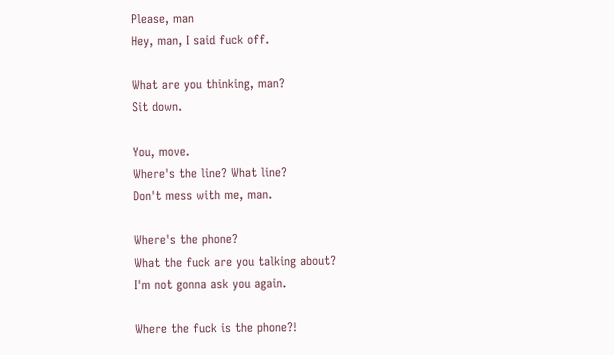Please, man
Hey, man, I said fuck off.

What are you thinking, man?
Sit down.

You, move.
Where's the line? What line?
Don't mess with me, man.

Where's the phone?
What the fuck are you talking about?
I'm not gonna ask you again.

Where the fuck is the phone?!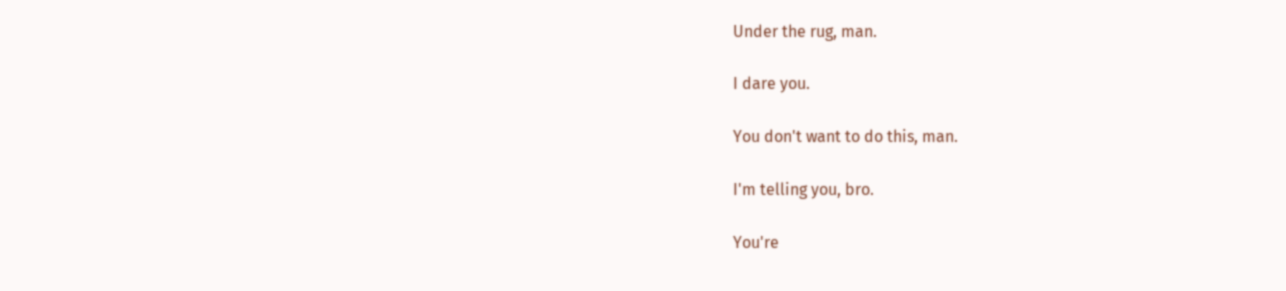Under the rug, man.

I dare you.

You don't want to do this, man.

I'm telling you, bro.

You're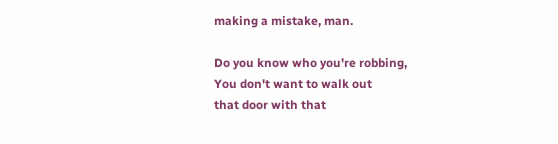making a mistake, man.

Do you know who you're robbing,
You don't want to walk out
that door with that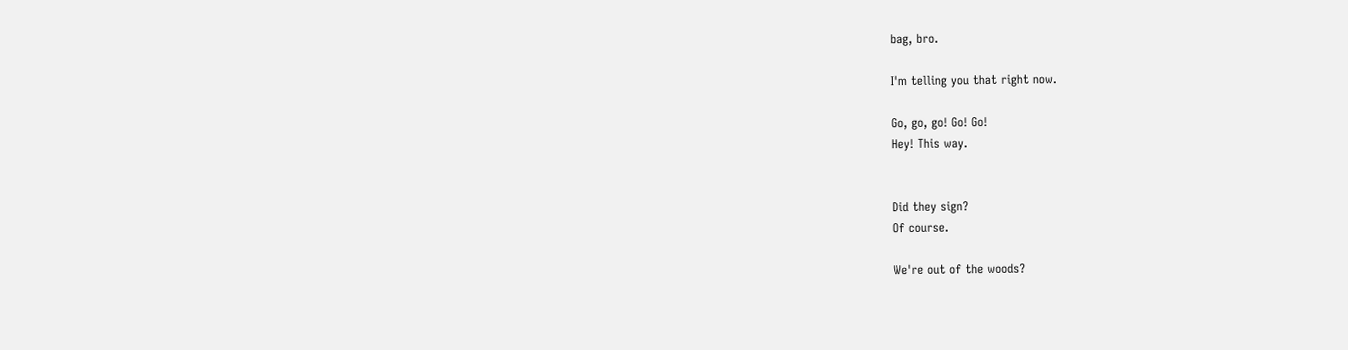bag, bro.

I'm telling you that right now.

Go, go, go! Go! Go!
Hey! This way.


Did they sign?
Of course.

We're out of the woods?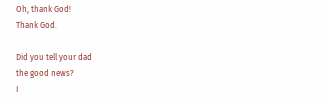Oh, thank God!
Thank God.

Did you tell your dad
the good news?
I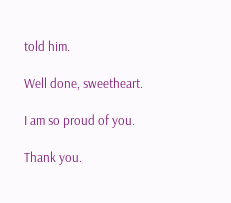told him.

Well done, sweetheart.

I am so proud of you.

Thank you.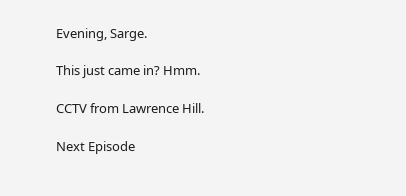Evening, Sarge.

This just came in? Hmm.

CCTV from Lawrence Hill.

Next Episode